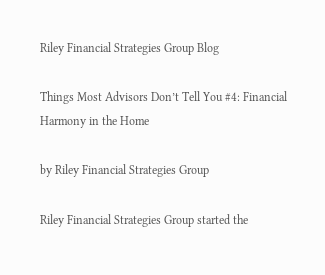Riley Financial Strategies Group Blog

Things Most Advisors Don’t Tell You #4: Financial Harmony in the Home

by Riley Financial Strategies Group

Riley Financial Strategies Group started the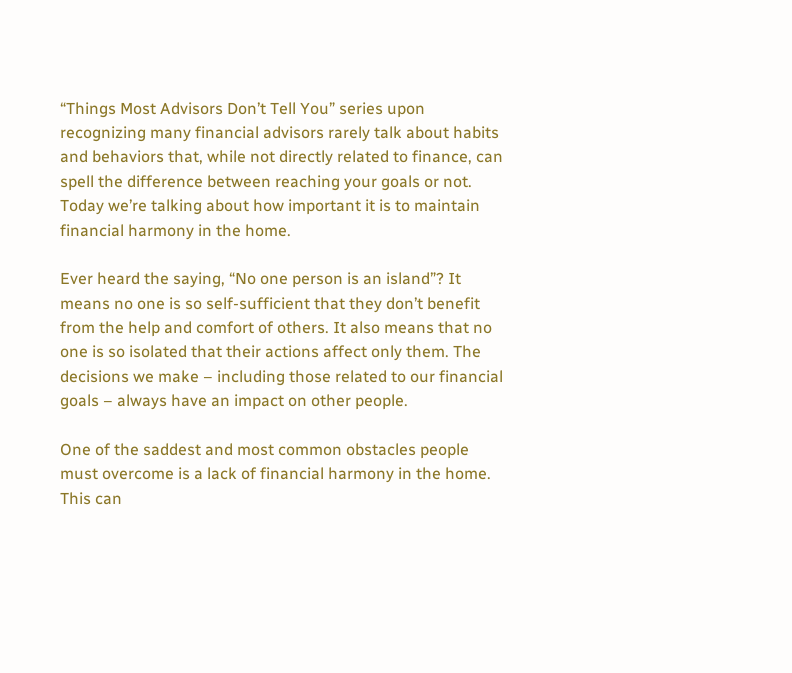“Things Most Advisors Don’t Tell You” series upon recognizing many financial advisors rarely talk about habits and behaviors that, while not directly related to finance, can spell the difference between reaching your goals or not. Today we’re talking about how important it is to maintain financial harmony in the home.

Ever heard the saying, “No one person is an island”? It means no one is so self-sufficient that they don’t benefit from the help and comfort of others. It also means that no one is so isolated that their actions affect only them. The decisions we make – including those related to our financial goals – always have an impact on other people.

One of the saddest and most common obstacles people must overcome is a lack of financial harmony in the home. This can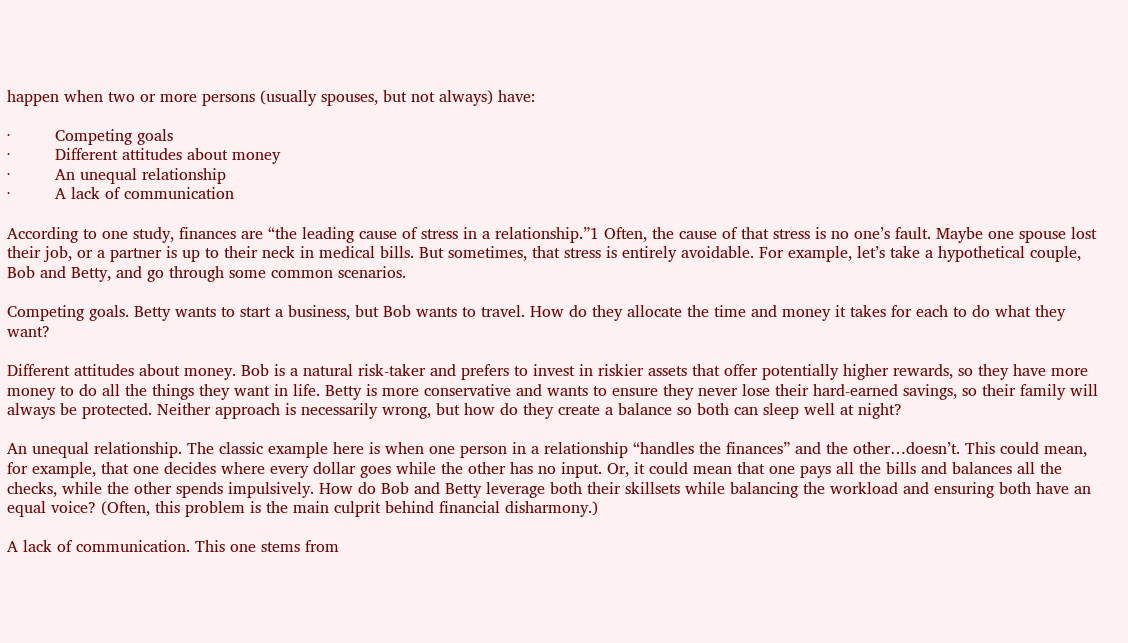happen when two or more persons (usually spouses, but not always) have:

·         Competing goals
·         Different attitudes about money
·         An unequal relationship
·         A lack of communication

According to one study, finances are “the leading cause of stress in a relationship.”1 Often, the cause of that stress is no one’s fault. Maybe one spouse lost their job, or a partner is up to their neck in medical bills. But sometimes, that stress is entirely avoidable. For example, let’s take a hypothetical couple, Bob and Betty, and go through some common scenarios.

Competing goals. Betty wants to start a business, but Bob wants to travel. How do they allocate the time and money it takes for each to do what they want?

Different attitudes about money. Bob is a natural risk-taker and prefers to invest in riskier assets that offer potentially higher rewards, so they have more money to do all the things they want in life. Betty is more conservative and wants to ensure they never lose their hard-earned savings, so their family will always be protected. Neither approach is necessarily wrong, but how do they create a balance so both can sleep well at night?

An unequal relationship. The classic example here is when one person in a relationship “handles the finances” and the other…doesn’t. This could mean, for example, that one decides where every dollar goes while the other has no input. Or, it could mean that one pays all the bills and balances all the checks, while the other spends impulsively. How do Bob and Betty leverage both their skillsets while balancing the workload and ensuring both have an equal voice? (Often, this problem is the main culprit behind financial disharmony.)

A lack of communication. This one stems from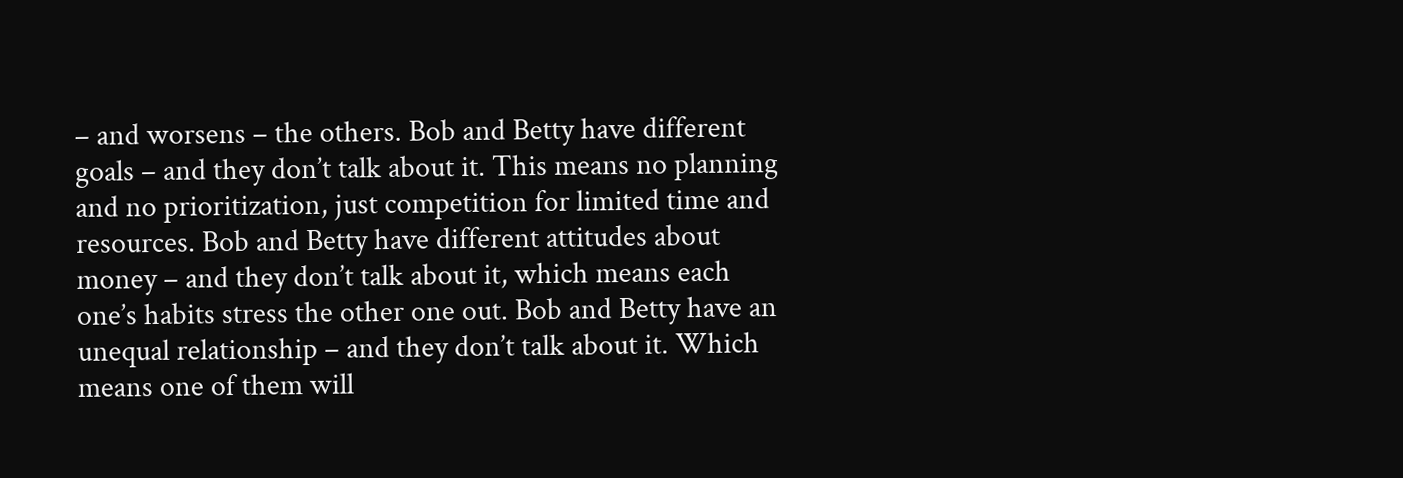– and worsens – the others. Bob and Betty have different goals – and they don’t talk about it. This means no planning and no prioritization, just competition for limited time and resources. Bob and Betty have different attitudes about money – and they don’t talk about it, which means each one’s habits stress the other one out. Bob and Betty have an unequal relationship – and they don’t talk about it. Which means one of them will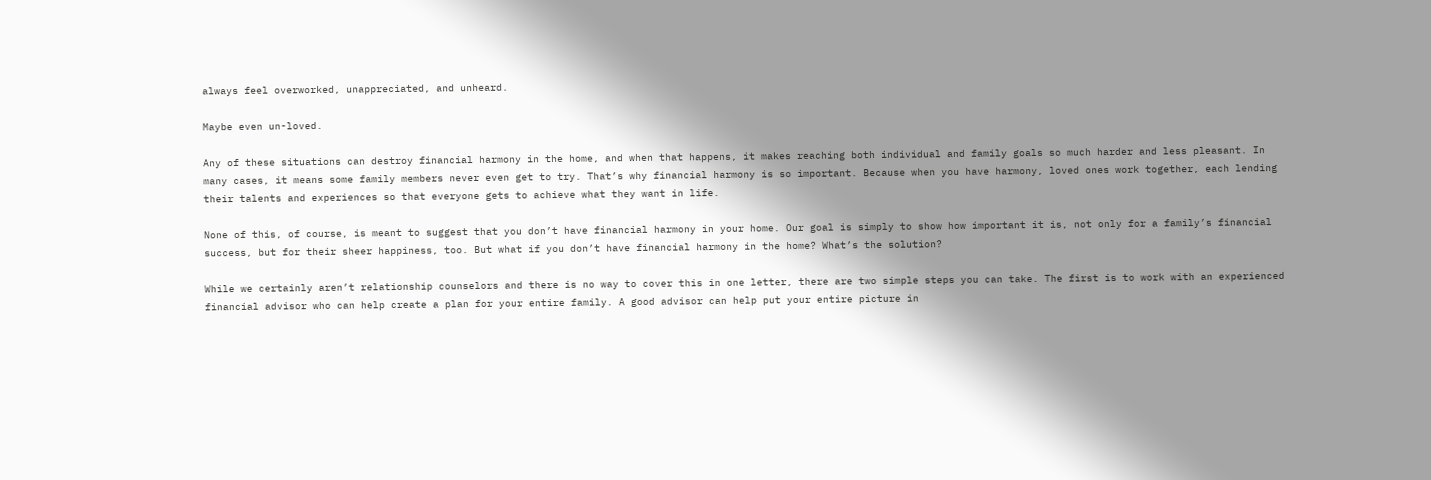always feel overworked, unappreciated, and unheard.

Maybe even un-loved.

Any of these situations can destroy financial harmony in the home, and when that happens, it makes reaching both individual and family goals so much harder and less pleasant. In many cases, it means some family members never even get to try. That’s why financial harmony is so important. Because when you have harmony, loved ones work together, each lending their talents and experiences so that everyone gets to achieve what they want in life.

None of this, of course, is meant to suggest that you don’t have financial harmony in your home. Our goal is simply to show how important it is, not only for a family’s financial success, but for their sheer happiness, too. But what if you don’t have financial harmony in the home? What’s the solution?

While we certainly aren’t relationship counselors and there is no way to cover this in one letter, there are two simple steps you can take. The first is to work with an experienced financial advisor who can help create a plan for your entire family. A good advisor can help put your entire picture in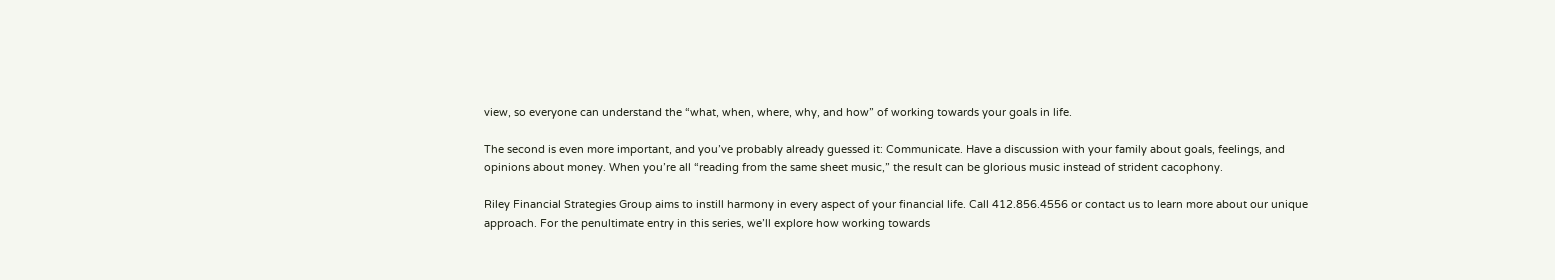view, so everyone can understand the “what, when, where, why, and how” of working towards your goals in life.

The second is even more important, and you’ve probably already guessed it: Communicate. Have a discussion with your family about goals, feelings, and opinions about money. When you’re all “reading from the same sheet music,” the result can be glorious music instead of strident cacophony.

Riley Financial Strategies Group aims to instill harmony in every aspect of your financial life. Call 412.856.4556 or contact us to learn more about our unique approach. For the penultimate entry in this series, we’ll explore how working towards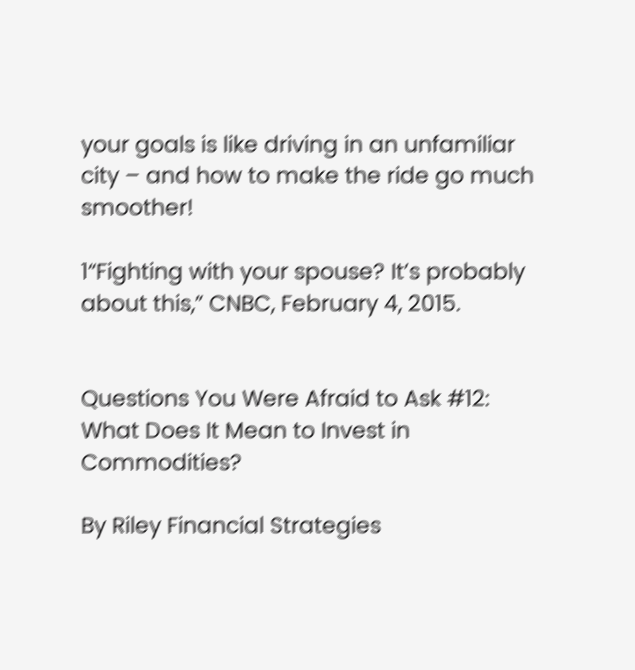your goals is like driving in an unfamiliar city – and how to make the ride go much smoother!

1“Fighting with your spouse? It’s probably about this,” CNBC, February 4, 2015.


Questions You Were Afraid to Ask #12: What Does It Mean to Invest in Commodities?

By Riley Financial Strategies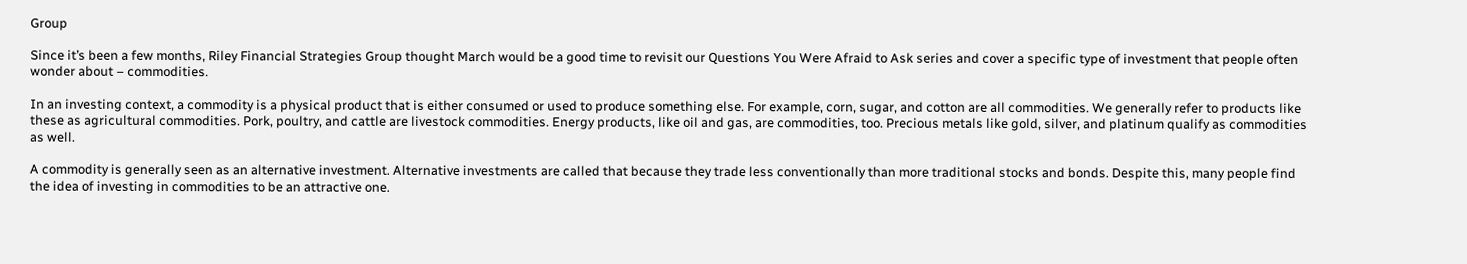Group

Since it’s been a few months, Riley Financial Strategies Group thought March would be a good time to revisit our Questions You Were Afraid to Ask series and cover a specific type of investment that people often wonder about – commodities.

In an investing context, a commodity is a physical product that is either consumed or used to produce something else. For example, corn, sugar, and cotton are all commodities. We generally refer to products like these as agricultural commodities. Pork, poultry, and cattle are livestock commodities. Energy products, like oil and gas, are commodities, too. Precious metals like gold, silver, and platinum qualify as commodities as well.

A commodity is generally seen as an alternative investment. Alternative investments are called that because they trade less conventionally than more traditional stocks and bonds. Despite this, many people find the idea of investing in commodities to be an attractive one.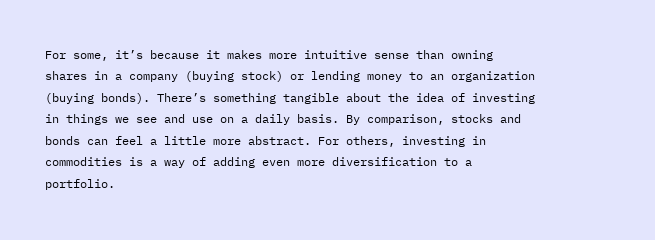For some, it’s because it makes more intuitive sense than owning shares in a company (buying stock) or lending money to an organization (buying bonds). There’s something tangible about the idea of investing in things we see and use on a daily basis. By comparison, stocks and bonds can feel a little more abstract. For others, investing in commodities is a way of adding even more diversification to a portfolio.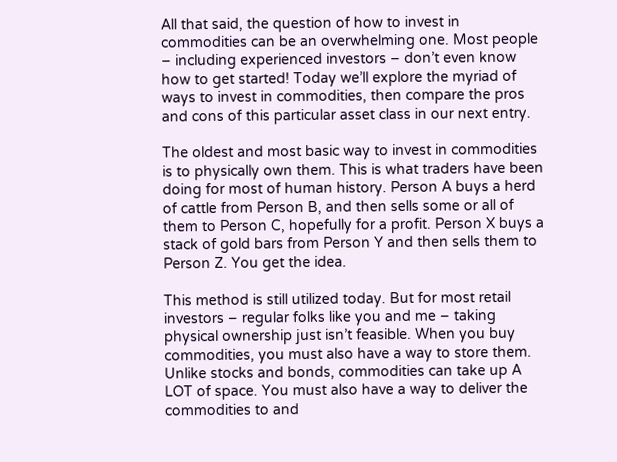All that said, the question of how to invest in commodities can be an overwhelming one. Most people – including experienced investors – don’t even know how to get started! Today we’ll explore the myriad of ways to invest in commodities, then compare the pros and cons of this particular asset class in our next entry.

The oldest and most basic way to invest in commodities is to physically own them. This is what traders have been doing for most of human history. Person A buys a herd of cattle from Person B, and then sells some or all of them to Person C, hopefully for a profit. Person X buys a stack of gold bars from Person Y and then sells them to Person Z. You get the idea.

This method is still utilized today. But for most retail investors – regular folks like you and me – taking physical ownership just isn’t feasible. When you buy commodities, you must also have a way to store them. Unlike stocks and bonds, commodities can take up A LOT of space. You must also have a way to deliver the commodities to and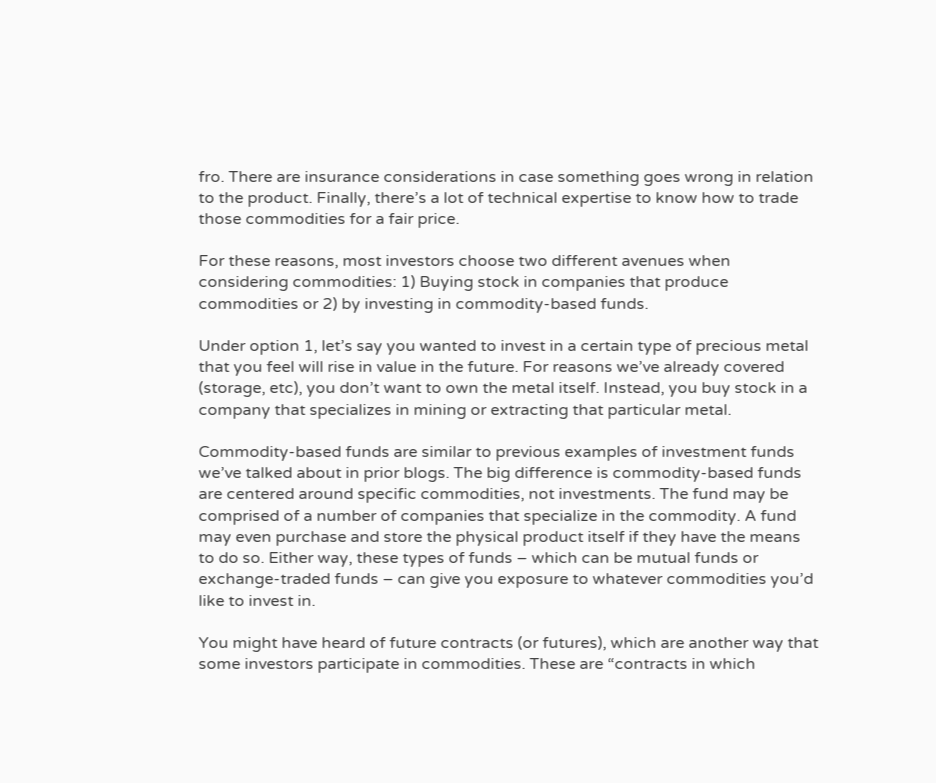fro. There are insurance considerations in case something goes wrong in relation to the product. Finally, there’s a lot of technical expertise to know how to trade those commodities for a fair price.

For these reasons, most investors choose two different avenues when considering commodities: 1) Buying stock in companies that produce commodities or 2) by investing in commodity-based funds.

Under option 1, let’s say you wanted to invest in a certain type of precious metal that you feel will rise in value in the future. For reasons we’ve already covered (storage, etc), you don’t want to own the metal itself. Instead, you buy stock in a company that specializes in mining or extracting that particular metal.

Commodity-based funds are similar to previous examples of investment funds we’ve talked about in prior blogs. The big difference is commodity-based funds are centered around specific commodities, not investments. The fund may be comprised of a number of companies that specialize in the commodity. A fund may even purchase and store the physical product itself if they have the means to do so. Either way, these types of funds – which can be mutual funds or exchange-traded funds – can give you exposure to whatever commodities you’d like to invest in.

You might have heard of future contracts (or futures), which are another way that some investors participate in commodities. These are “contracts in which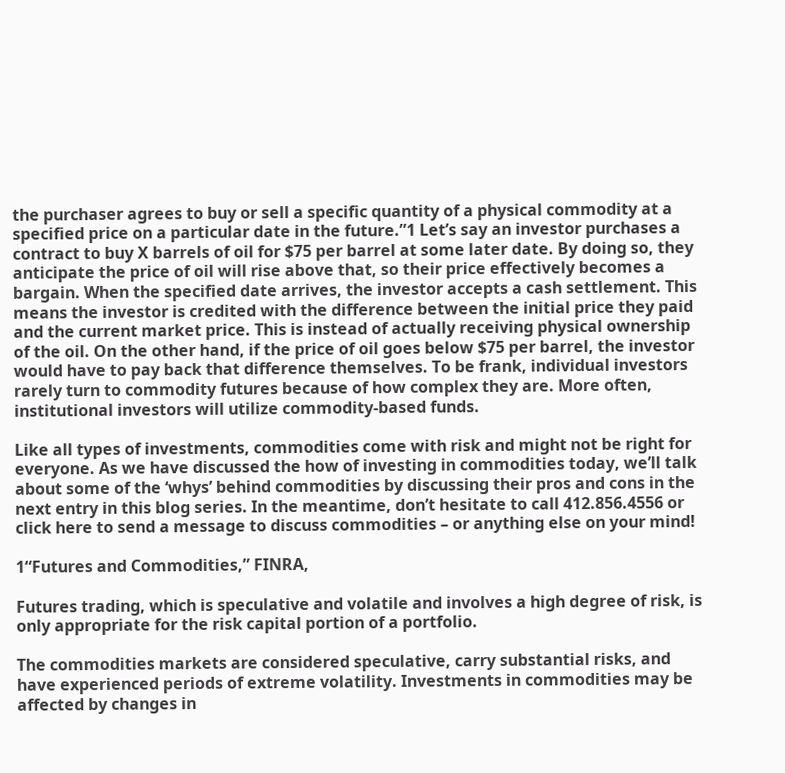the purchaser agrees to buy or sell a specific quantity of a physical commodity at a specified price on a particular date in the future.”1 Let’s say an investor purchases a contract to buy X barrels of oil for $75 per barrel at some later date. By doing so, they anticipate the price of oil will rise above that, so their price effectively becomes a bargain. When the specified date arrives, the investor accepts a cash settlement. This means the investor is credited with the difference between the initial price they paid and the current market price. This is instead of actually receiving physical ownership of the oil. On the other hand, if the price of oil goes below $75 per barrel, the investor would have to pay back that difference themselves. To be frank, individual investors rarely turn to commodity futures because of how complex they are. More often, institutional investors will utilize commodity-based funds.

Like all types of investments, commodities come with risk and might not be right for everyone. As we have discussed the how of investing in commodities today, we’ll talk about some of the ‘whys’ behind commodities by discussing their pros and cons in the next entry in this blog series. In the meantime, don’t hesitate to call 412.856.4556 or click here to send a message to discuss commodities – or anything else on your mind!

1“Futures and Commodities,” FINRA,

Futures trading, which is speculative and volatile and involves a high degree of risk, is only appropriate for the risk capital portion of a portfolio.

The commodities markets are considered speculative, carry substantial risks, and have experienced periods of extreme volatility. Investments in commodities may be affected by changes in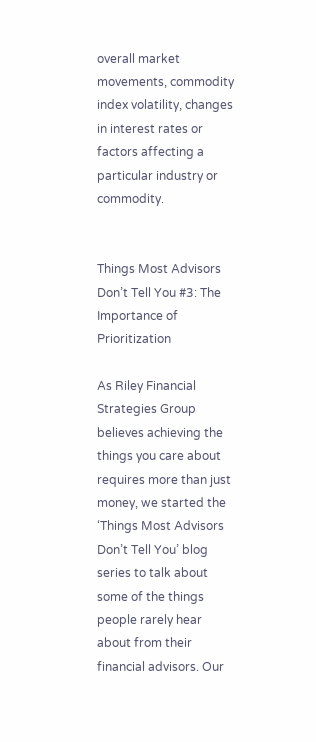overall market movements, commodity index volatility, changes in interest rates or factors affecting a particular industry or commodity.


Things Most Advisors Don’t Tell You #3: The Importance of Prioritization

As Riley Financial Strategies Group believes achieving the things you care about requires more than just money, we started the ‘Things Most Advisors Don’t Tell You’ blog series to talk about some of the things people rarely hear about from their financial advisors. Our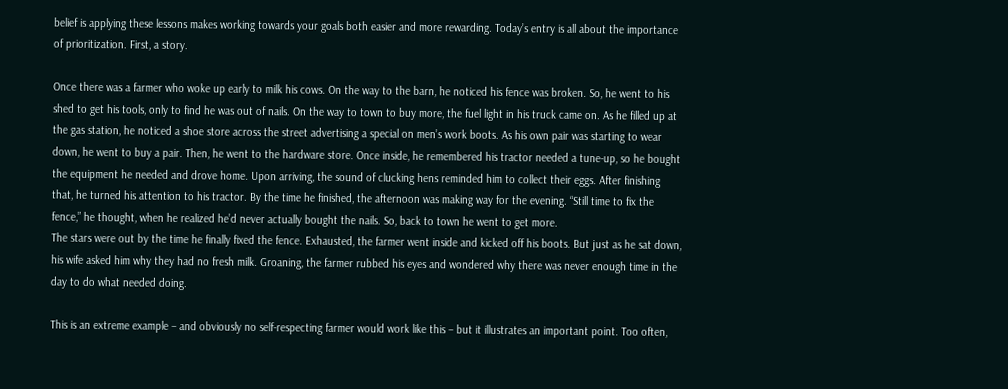belief is applying these lessons makes working towards your goals both easier and more rewarding. Today’s entry is all about the importance of prioritization. First, a story.

Once there was a farmer who woke up early to milk his cows. On the way to the barn, he noticed his fence was broken. So, he went to his shed to get his tools, only to find he was out of nails. On the way to town to buy more, the fuel light in his truck came on. As he filled up at the gas station, he noticed a shoe store across the street advertising a special on men’s work boots. As his own pair was starting to wear down, he went to buy a pair. Then, he went to the hardware store. Once inside, he remembered his tractor needed a tune-up, so he bought the equipment he needed and drove home. Upon arriving, the sound of clucking hens reminded him to collect their eggs. After finishing that, he turned his attention to his tractor. By the time he finished, the afternoon was making way for the evening. “Still time to fix the fence,” he thought, when he realized he’d never actually bought the nails. So, back to town he went to get more.
The stars were out by the time he finally fixed the fence. Exhausted, the farmer went inside and kicked off his boots. But just as he sat down, his wife asked him why they had no fresh milk. Groaning, the farmer rubbed his eyes and wondered why there was never enough time in the day to do what needed doing.

This is an extreme example – and obviously no self-respecting farmer would work like this – but it illustrates an important point. Too often,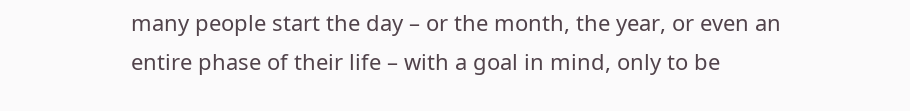many people start the day – or the month, the year, or even an entire phase of their life – with a goal in mind, only to be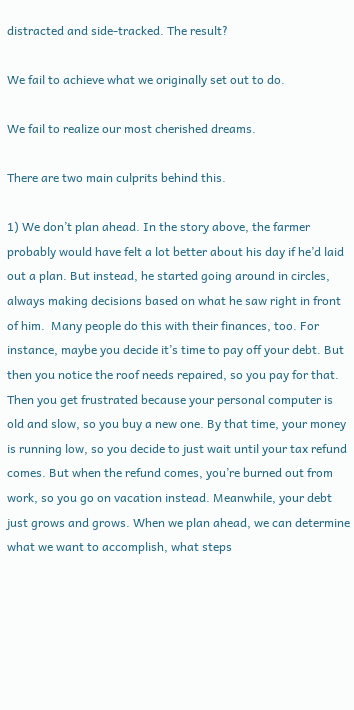distracted and side-tracked. The result?

We fail to achieve what we originally set out to do.

We fail to realize our most cherished dreams.

There are two main culprits behind this.

1) We don’t plan ahead. In the story above, the farmer probably would have felt a lot better about his day if he’d laid out a plan. But instead, he started going around in circles, always making decisions based on what he saw right in front of him.  Many people do this with their finances, too. For instance, maybe you decide it’s time to pay off your debt. But then you notice the roof needs repaired, so you pay for that. Then you get frustrated because your personal computer is old and slow, so you buy a new one. By that time, your money is running low, so you decide to just wait until your tax refund comes. But when the refund comes, you’re burned out from work, so you go on vacation instead. Meanwhile, your debt just grows and grows. When we plan ahead, we can determine what we want to accomplish, what steps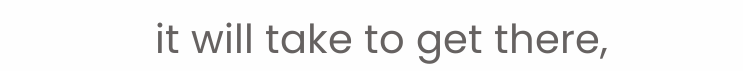it will take to get there,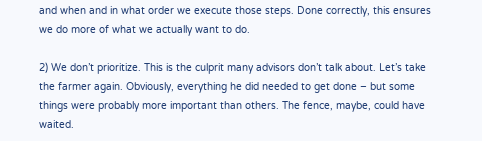and when and in what order we execute those steps. Done correctly, this ensures we do more of what we actually want to do.

2) We don’t prioritize. This is the culprit many advisors don’t talk about. Let’s take the farmer again. Obviously, everything he did needed to get done – but some things were probably more important than others. The fence, maybe, could have waited.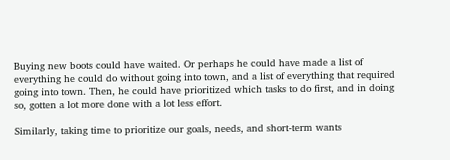Buying new boots could have waited. Or perhaps he could have made a list of everything he could do without going into town, and a list of everything that required going into town. Then, he could have prioritized which tasks to do first, and in doing so, gotten a lot more done with a lot less effort.

Similarly, taking time to prioritize our goals, needs, and short-term wants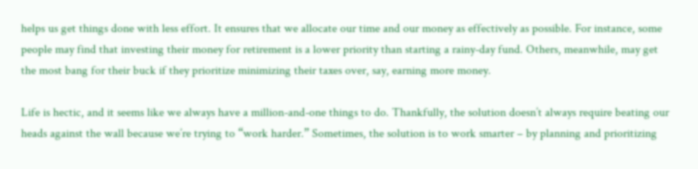helps us get things done with less effort. It ensures that we allocate our time and our money as effectively as possible. For instance, some people may find that investing their money for retirement is a lower priority than starting a rainy-day fund. Others, meanwhile, may get the most bang for their buck if they prioritize minimizing their taxes over, say, earning more money.

Life is hectic, and it seems like we always have a million-and-one things to do. Thankfully, the solution doesn’t always require beating our heads against the wall because we’re trying to “work harder.” Sometimes, the solution is to work smarter – by planning and prioritizing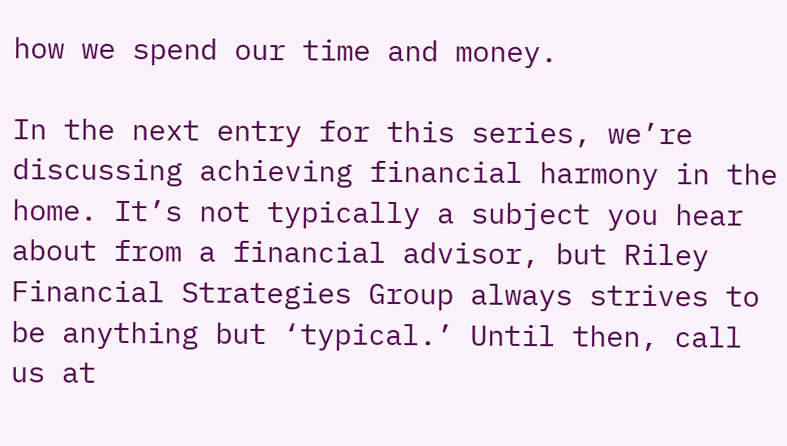how we spend our time and money.

In the next entry for this series, we’re discussing achieving financial harmony in the home. It’s not typically a subject you hear about from a financial advisor, but Riley Financial Strategies Group always strives to be anything but ‘typical.’ Until then, call us at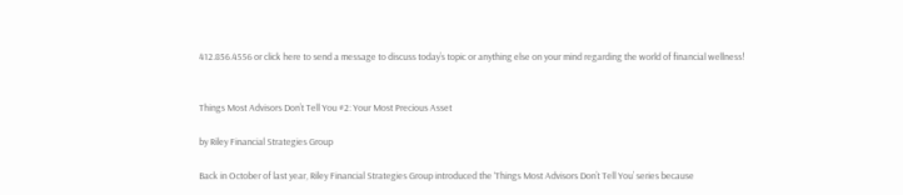412.856.4556 or click here to send a message to discuss today’s topic or anything else on your mind regarding the world of financial wellness!


Things Most Advisors Don’t Tell You #2: Your Most Precious Asset

by Riley Financial Strategies Group

Back in October of last year, Riley Financial Strategies Group introduced the ‘Things Most Advisors Don’t Tell You’ series because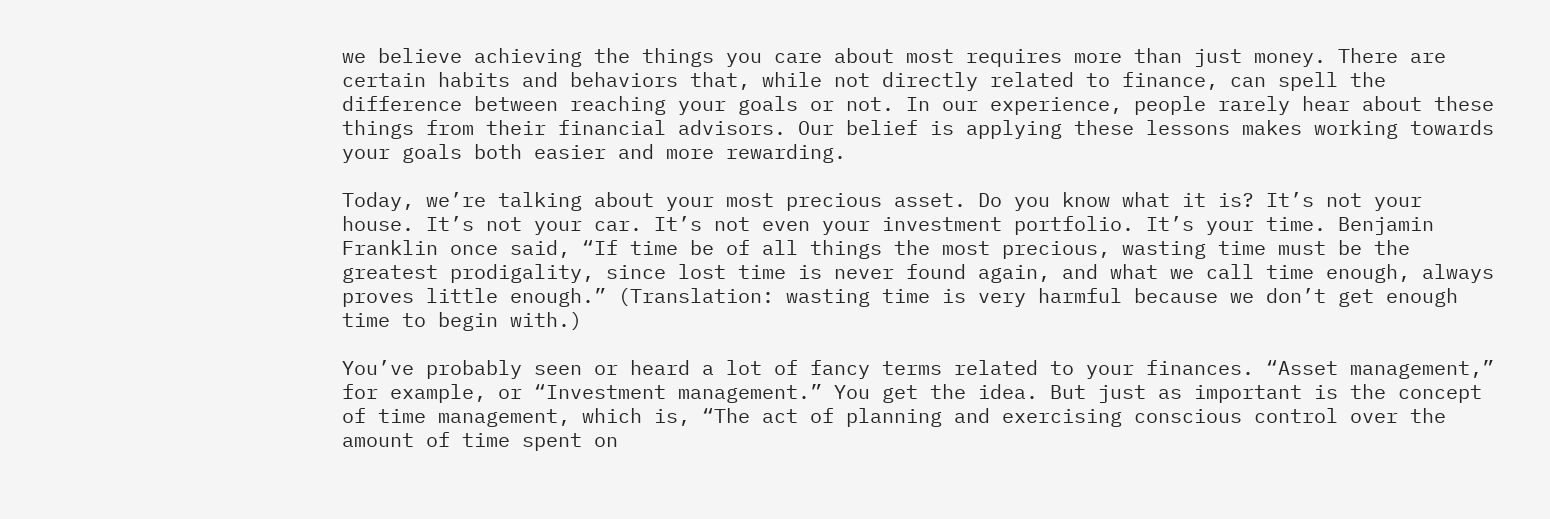we believe achieving the things you care about most requires more than just money. There are certain habits and behaviors that, while not directly related to finance, can spell the difference between reaching your goals or not. In our experience, people rarely hear about these things from their financial advisors. Our belief is applying these lessons makes working towards your goals both easier and more rewarding.

Today, we’re talking about your most precious asset. Do you know what it is? It’s not your house. It’s not your car. It’s not even your investment portfolio. It’s your time. Benjamin Franklin once said, “If time be of all things the most precious, wasting time must be the greatest prodigality, since lost time is never found again, and what we call time enough, always proves little enough.” (Translation: wasting time is very harmful because we don’t get enough time to begin with.)

You’ve probably seen or heard a lot of fancy terms related to your finances. “Asset management,” for example, or “Investment management.” You get the idea. But just as important is the concept of time management, which is, “The act of planning and exercising conscious control over the amount of time spent on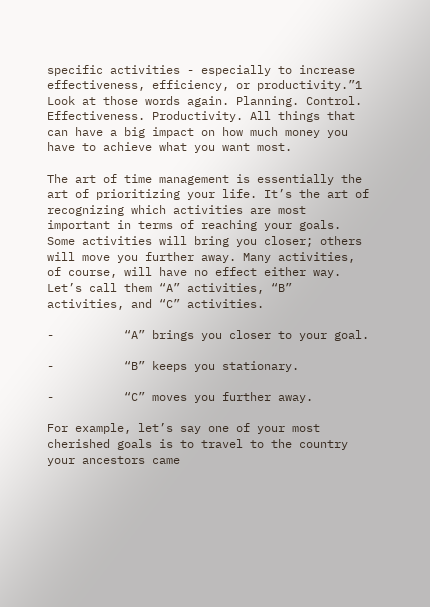specific activities - especially to increase effectiveness, efficiency, or productivity.”1 Look at those words again. Planning. Control. Effectiveness. Productivity. All things that can have a big impact on how much money you have to achieve what you want most.

The art of time management is essentially the art of prioritizing your life. It’s the art of recognizing which activities are most important in terms of reaching your goals. Some activities will bring you closer; others will move you further away. Many activities, of course, will have no effect either way. Let’s call them “A” activities, “B” activities, and “C” activities.

-          “A” brings you closer to your goal.

-          “B” keeps you stationary.

-          “C” moves you further away.

For example, let’s say one of your most cherished goals is to travel to the country your ancestors came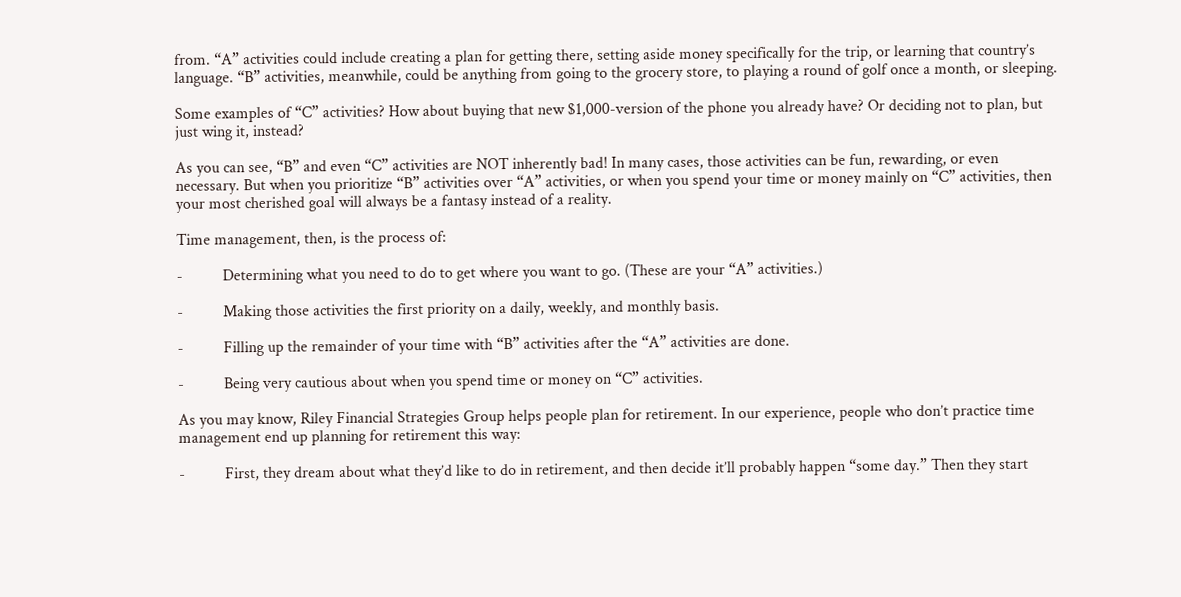from. “A” activities could include creating a plan for getting there, setting aside money specifically for the trip, or learning that country’s language. “B” activities, meanwhile, could be anything from going to the grocery store, to playing a round of golf once a month, or sleeping.

Some examples of “C” activities? How about buying that new $1,000-version of the phone you already have? Or deciding not to plan, but just wing it, instead?

As you can see, “B” and even “C” activities are NOT inherently bad! In many cases, those activities can be fun, rewarding, or even necessary. But when you prioritize “B” activities over “A” activities, or when you spend your time or money mainly on “C” activities, then your most cherished goal will always be a fantasy instead of a reality.

Time management, then, is the process of:

-          Determining what you need to do to get where you want to go. (These are your “A” activities.)

-          Making those activities the first priority on a daily, weekly, and monthly basis.

-          Filling up the remainder of your time with “B” activities after the “A” activities are done.

-          Being very cautious about when you spend time or money on “C” activities.

As you may know, Riley Financial Strategies Group helps people plan for retirement. In our experience, people who don’t practice time management end up planning for retirement this way:

-          First, they dream about what they’d like to do in retirement, and then decide it’ll probably happen “some day.” Then they start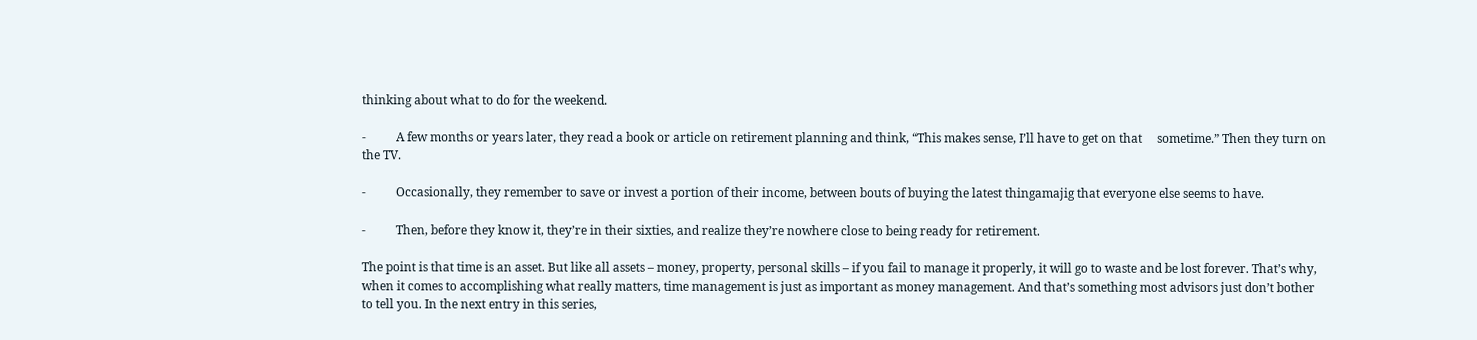thinking about what to do for the weekend.

-          A few months or years later, they read a book or article on retirement planning and think, “This makes sense, I’ll have to get on that     sometime.” Then they turn on the TV.

-          Occasionally, they remember to save or invest a portion of their income, between bouts of buying the latest thingamajig that everyone else seems to have.

-          Then, before they know it, they’re in their sixties, and realize they’re nowhere close to being ready for retirement.

The point is that time is an asset. But like all assets – money, property, personal skills – if you fail to manage it properly, it will go to waste and be lost forever. That’s why, when it comes to accomplishing what really matters, time management is just as important as money management. And that’s something most advisors just don’t bother to tell you. In the next entry in this series,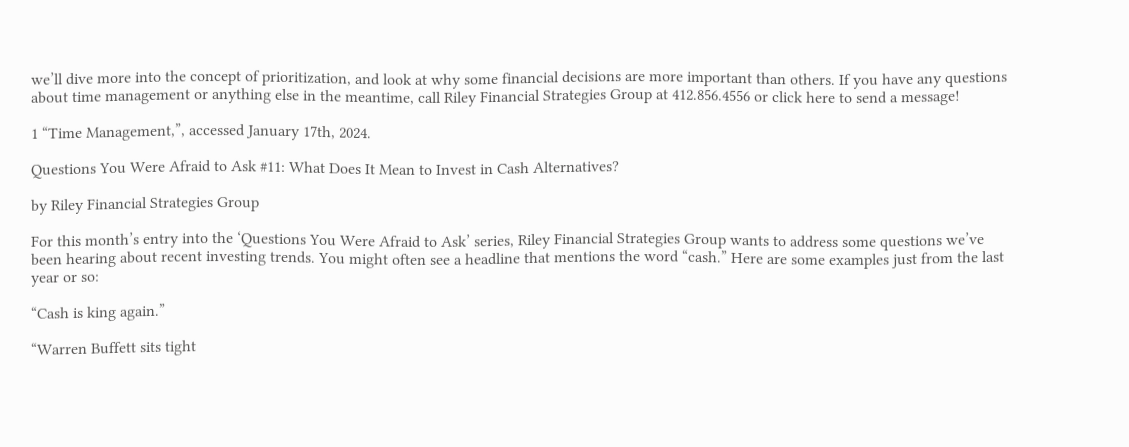we’ll dive more into the concept of prioritization, and look at why some financial decisions are more important than others. If you have any questions about time management or anything else in the meantime, call Riley Financial Strategies Group at 412.856.4556 or click here to send a message!

1 “Time Management,”, accessed January 17th, 2024.

Questions You Were Afraid to Ask #11: What Does It Mean to Invest in Cash Alternatives?

by Riley Financial Strategies Group

For this month’s entry into the ‘Questions You Were Afraid to Ask’ series, Riley Financial Strategies Group wants to address some questions we’ve been hearing about recent investing trends. You might often see a headline that mentions the word “cash.” Here are some examples just from the last year or so:

“Cash is king again.”

“Warren Buffett sits tight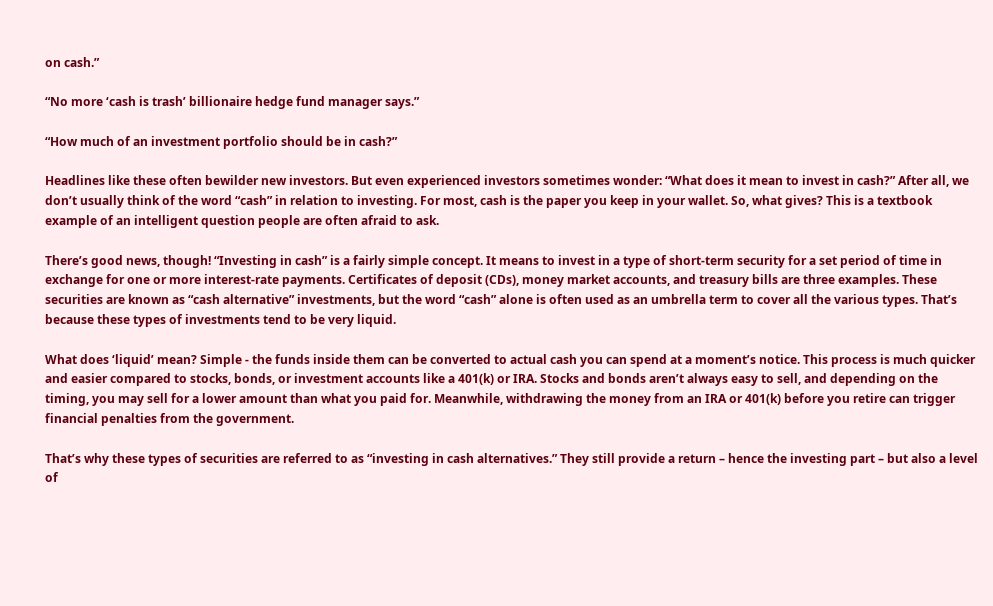on cash.”

“No more ‘cash is trash’ billionaire hedge fund manager says.”

“How much of an investment portfolio should be in cash?”

Headlines like these often bewilder new investors. But even experienced investors sometimes wonder: “What does it mean to invest in cash?” After all, we don’t usually think of the word “cash” in relation to investing. For most, cash is the paper you keep in your wallet. So, what gives? This is a textbook example of an intelligent question people are often afraid to ask.

There’s good news, though! “Investing in cash” is a fairly simple concept. It means to invest in a type of short-term security for a set period of time in exchange for one or more interest-rate payments. Certificates of deposit (CDs), money market accounts, and treasury bills are three examples. These securities are known as “cash alternative” investments, but the word “cash” alone is often used as an umbrella term to cover all the various types. That’s because these types of investments tend to be very liquid.

What does ‘liquid’ mean? Simple - the funds inside them can be converted to actual cash you can spend at a moment’s notice. This process is much quicker and easier compared to stocks, bonds, or investment accounts like a 401(k) or IRA. Stocks and bonds aren’t always easy to sell, and depending on the timing, you may sell for a lower amount than what you paid for. Meanwhile, withdrawing the money from an IRA or 401(k) before you retire can trigger financial penalties from the government.

That’s why these types of securities are referred to as “investing in cash alternatives.” They still provide a return – hence the investing part – but also a level of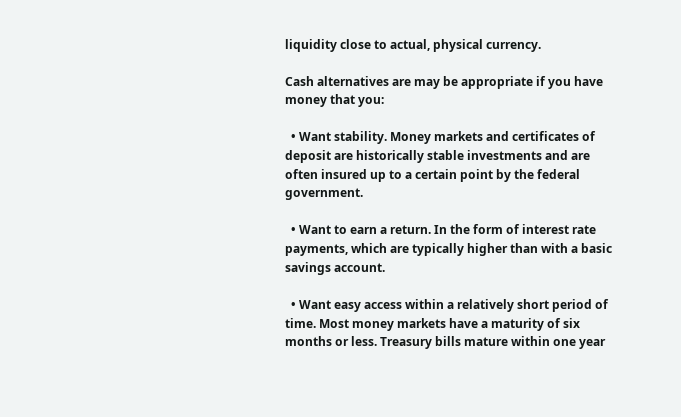liquidity close to actual, physical currency.

Cash alternatives are may be appropriate if you have money that you:

  • Want stability. Money markets and certificates of deposit are historically stable investments and are often insured up to a certain point by the federal government.

  • Want to earn a return. In the form of interest rate payments, which are typically higher than with a basic savings account.

  • Want easy access within a relatively short period of time. Most money markets have a maturity of six months or less. Treasury bills mature within one year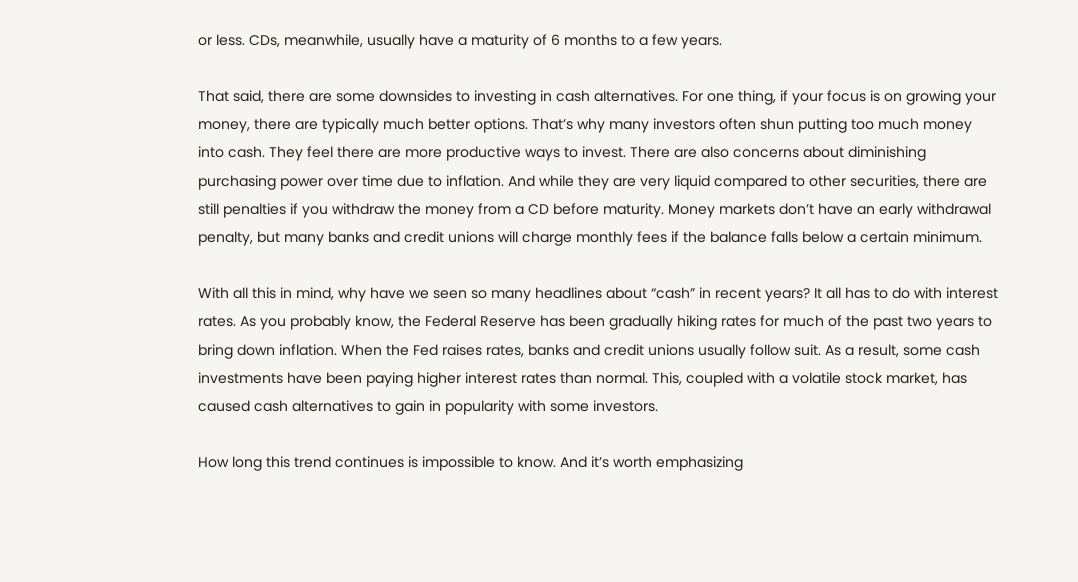or less. CDs, meanwhile, usually have a maturity of 6 months to a few years.

That said, there are some downsides to investing in cash alternatives. For one thing, if your focus is on growing your money, there are typically much better options. That’s why many investors often shun putting too much money into cash. They feel there are more productive ways to invest. There are also concerns about diminishing purchasing power over time due to inflation. And while they are very liquid compared to other securities, there are still penalties if you withdraw the money from a CD before maturity. Money markets don’t have an early withdrawal penalty, but many banks and credit unions will charge monthly fees if the balance falls below a certain minimum.

With all this in mind, why have we seen so many headlines about “cash” in recent years? It all has to do with interest rates. As you probably know, the Federal Reserve has been gradually hiking rates for much of the past two years to bring down inflation. When the Fed raises rates, banks and credit unions usually follow suit. As a result, some cash investments have been paying higher interest rates than normal. This, coupled with a volatile stock market, has caused cash alternatives to gain in popularity with some investors.

How long this trend continues is impossible to know. And it’s worth emphasizing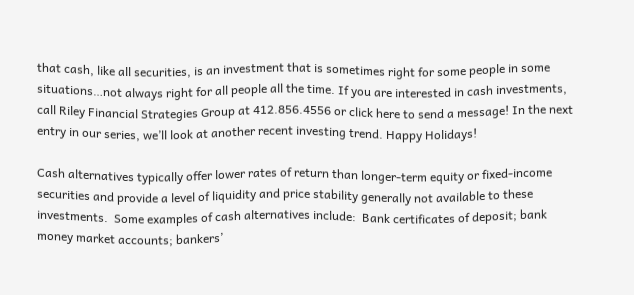that cash, like all securities, is an investment that is sometimes right for some people in some situations…not always right for all people all the time. If you are interested in cash investments, call Riley Financial Strategies Group at 412.856.4556 or click here to send a message! In the next entry in our series, we’ll look at another recent investing trend. Happy Holidays!

Cash alternatives typically offer lower rates of return than longer-term equity or fixed-income securities and provide a level of liquidity and price stability generally not available to these investments.  Some examples of cash alternatives include:  Bank certificates of deposit; bank money market accounts; bankers’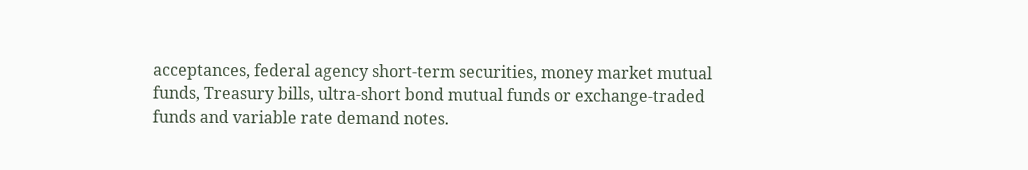acceptances, federal agency short-term securities, money market mutual funds, Treasury bills, ultra-short bond mutual funds or exchange-traded funds and variable rate demand notes.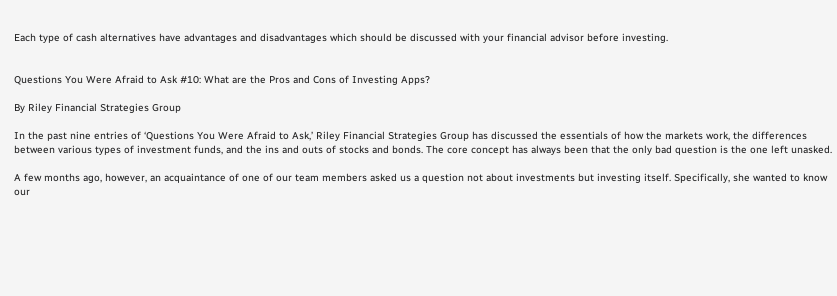Each type of cash alternatives have advantages and disadvantages which should be discussed with your financial advisor before investing.


Questions You Were Afraid to Ask #10: What are the Pros and Cons of Investing Apps?

By Riley Financial Strategies Group

In the past nine entries of ‘Questions You Were Afraid to Ask,’ Riley Financial Strategies Group has discussed the essentials of how the markets work, the differences between various types of investment funds, and the ins and outs of stocks and bonds. The core concept has always been that the only bad question is the one left unasked.

A few months ago, however, an acquaintance of one of our team members asked us a question not about investments but investing itself. Specifically, she wanted to know our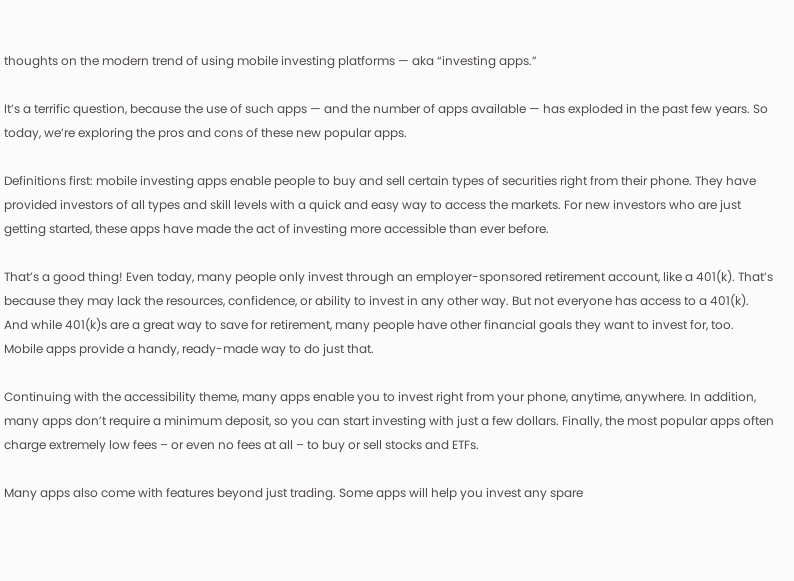thoughts on the modern trend of using mobile investing platforms — aka “investing apps.”

It’s a terrific question, because the use of such apps — and the number of apps available — has exploded in the past few years. So today, we’re exploring the pros and cons of these new popular apps.

Definitions first: mobile investing apps enable people to buy and sell certain types of securities right from their phone. They have provided investors of all types and skill levels with a quick and easy way to access the markets. For new investors who are just getting started, these apps have made the act of investing more accessible than ever before.

That’s a good thing! Even today, many people only invest through an employer-sponsored retirement account, like a 401(k). That’s because they may lack the resources, confidence, or ability to invest in any other way. But not everyone has access to a 401(k). And while 401(k)s are a great way to save for retirement, many people have other financial goals they want to invest for, too. Mobile apps provide a handy, ready-made way to do just that.

Continuing with the accessibility theme, many apps enable you to invest right from your phone, anytime, anywhere. In addition, many apps don’t require a minimum deposit, so you can start investing with just a few dollars. Finally, the most popular apps often charge extremely low fees – or even no fees at all – to buy or sell stocks and ETFs.

Many apps also come with features beyond just trading. Some apps will help you invest any spare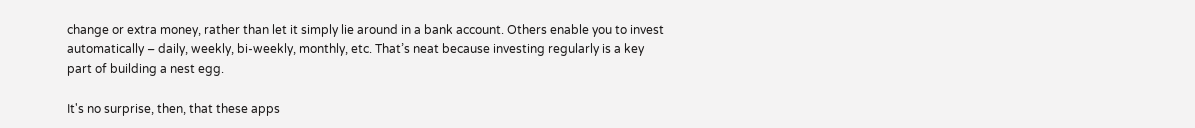change or extra money, rather than let it simply lie around in a bank account. Others enable you to invest automatically – daily, weekly, bi-weekly, monthly, etc. That’s neat because investing regularly is a key part of building a nest egg.

It's no surprise, then, that these apps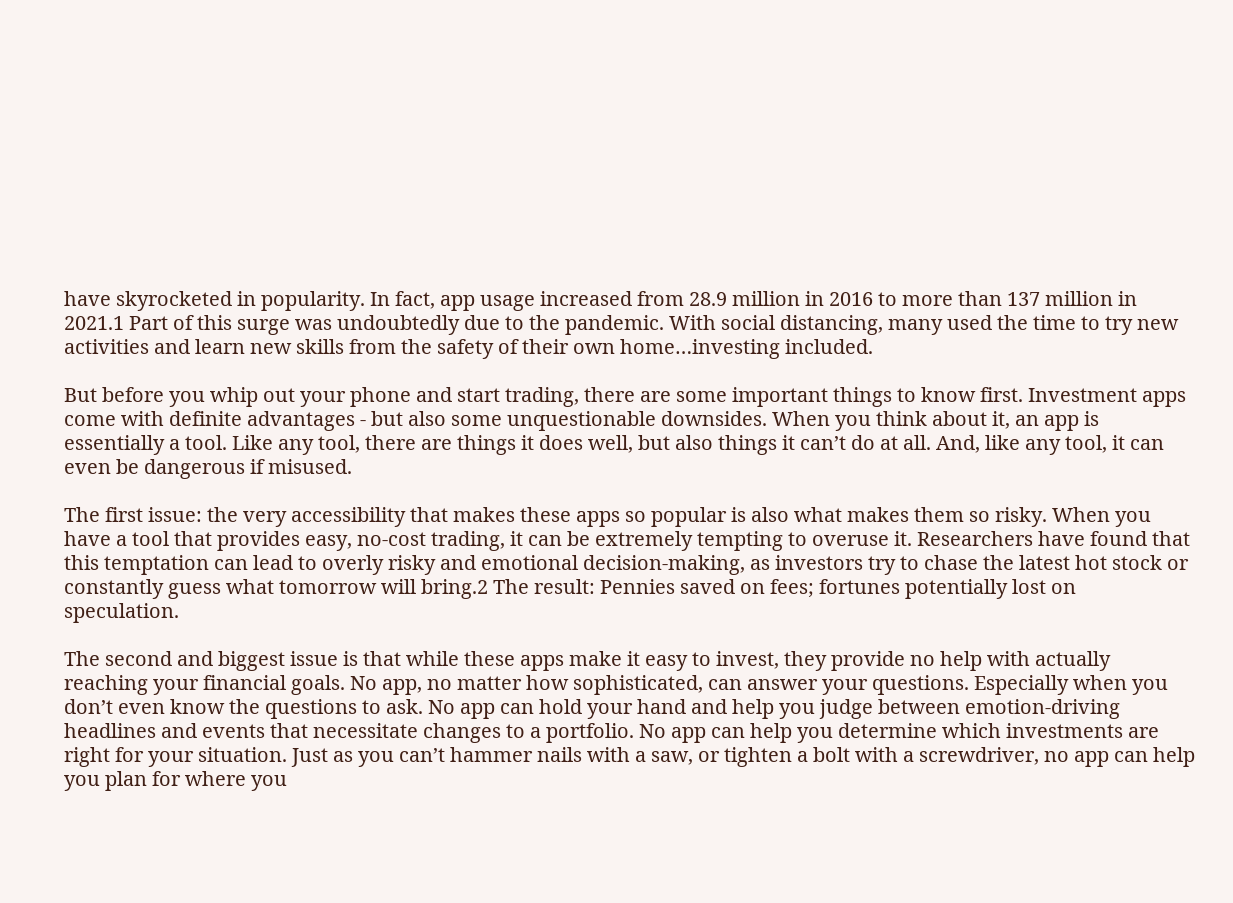have skyrocketed in popularity. In fact, app usage increased from 28.9 million in 2016 to more than 137 million in 2021.1 Part of this surge was undoubtedly due to the pandemic. With social distancing, many used the time to try new activities and learn new skills from the safety of their own home…investing included.

But before you whip out your phone and start trading, there are some important things to know first. Investment apps come with definite advantages - but also some unquestionable downsides. When you think about it, an app is essentially a tool. Like any tool, there are things it does well, but also things it can’t do at all. And, like any tool, it can even be dangerous if misused.

The first issue: the very accessibility that makes these apps so popular is also what makes them so risky. When you have a tool that provides easy, no-cost trading, it can be extremely tempting to overuse it. Researchers have found that this temptation can lead to overly risky and emotional decision-making, as investors try to chase the latest hot stock or constantly guess what tomorrow will bring.2 The result: Pennies saved on fees; fortunes potentially lost on speculation.

The second and biggest issue is that while these apps make it easy to invest, they provide no help with actually reaching your financial goals. No app, no matter how sophisticated, can answer your questions. Especially when you don’t even know the questions to ask. No app can hold your hand and help you judge between emotion-driving headlines and events that necessitate changes to a portfolio. No app can help you determine which investments are right for your situation. Just as you can’t hammer nails with a saw, or tighten a bolt with a screwdriver, no app can help you plan for where you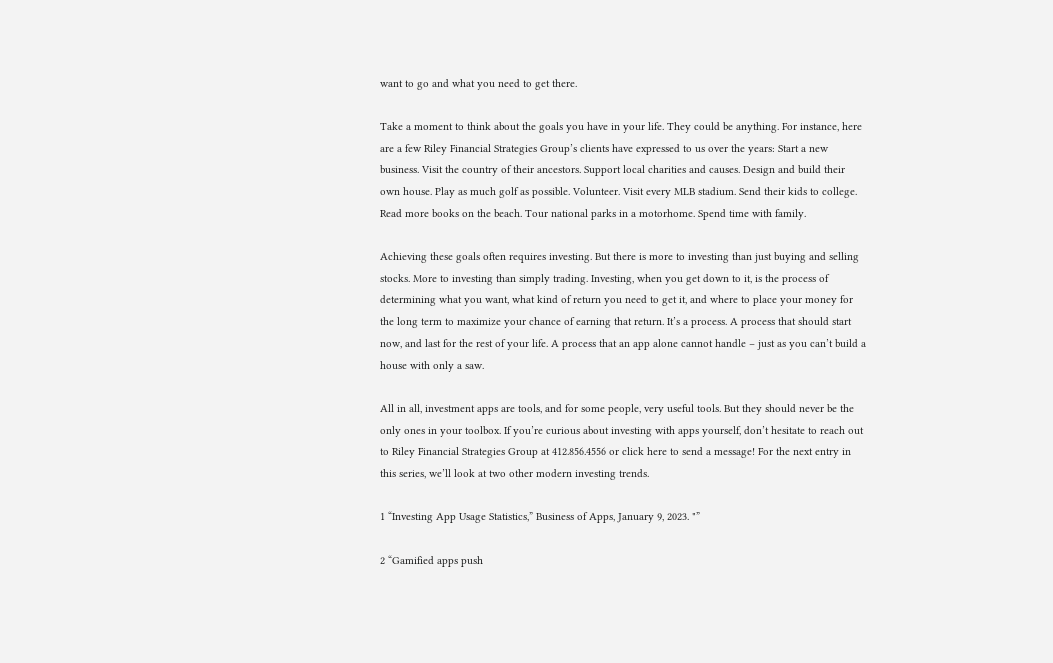want to go and what you need to get there.

Take a moment to think about the goals you have in your life. They could be anything. For instance, here are a few Riley Financial Strategies Group’s clients have expressed to us over the years: Start a new business. Visit the country of their ancestors. Support local charities and causes. Design and build their own house. Play as much golf as possible. Volunteer. Visit every MLB stadium. Send their kids to college. Read more books on the beach. Tour national parks in a motorhome. Spend time with family.

Achieving these goals often requires investing. But there is more to investing than just buying and selling stocks. More to investing than simply trading. Investing, when you get down to it, is the process of determining what you want, what kind of return you need to get it, and where to place your money for the long term to maximize your chance of earning that return. It’s a process. A process that should start now, and last for the rest of your life. A process that an app alone cannot handle – just as you can’t build a house with only a saw.

All in all, investment apps are tools, and for some people, very useful tools. But they should never be the only ones in your toolbox. If you’re curious about investing with apps yourself, don’t hesitate to reach out to Riley Financial Strategies Group at 412.856.4556 or click here to send a message! For the next entry in this series, we’ll look at two other modern investing trends.

1 “Investing App Usage Statistics,” Business of Apps, January 9, 2023. "”

2 “Gamified apps push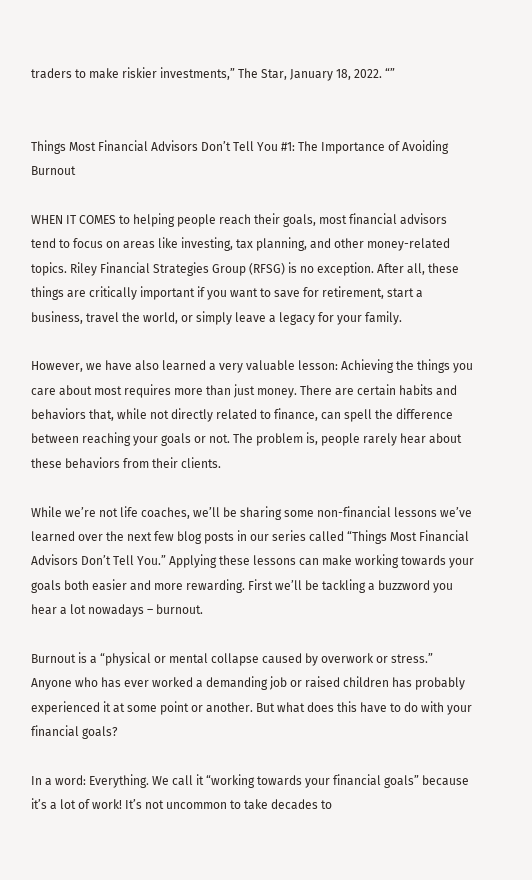traders to make riskier investments,” The Star, January 18, 2022. “”


Things Most Financial Advisors Don’t Tell You #1: The Importance of Avoiding Burnout

WHEN IT COMES to helping people reach their goals, most financial advisors tend to focus on areas like investing, tax planning, and other money-related topics. Riley Financial Strategies Group (RFSG) is no exception. After all, these things are critically important if you want to save for retirement, start a business, travel the world, or simply leave a legacy for your family.

However, we have also learned a very valuable lesson: Achieving the things you care about most requires more than just money. There are certain habits and behaviors that, while not directly related to finance, can spell the difference between reaching your goals or not. The problem is, people rarely hear about these behaviors from their clients.

While we’re not life coaches, we’ll be sharing some non-financial lessons we’ve learned over the next few blog posts in our series called “Things Most Financial Advisors Don’t Tell You.” Applying these lessons can make working towards your goals both easier and more rewarding. First we’ll be tackling a buzzword you hear a lot nowadays – burnout.

Burnout is a “physical or mental collapse caused by overwork or stress.” Anyone who has ever worked a demanding job or raised children has probably experienced it at some point or another. But what does this have to do with your financial goals?

In a word: Everything. We call it “working towards your financial goals” because it’s a lot of work! It’s not uncommon to take decades to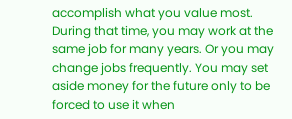accomplish what you value most. During that time, you may work at the same job for many years. Or you may change jobs frequently. You may set aside money for the future only to be forced to use it when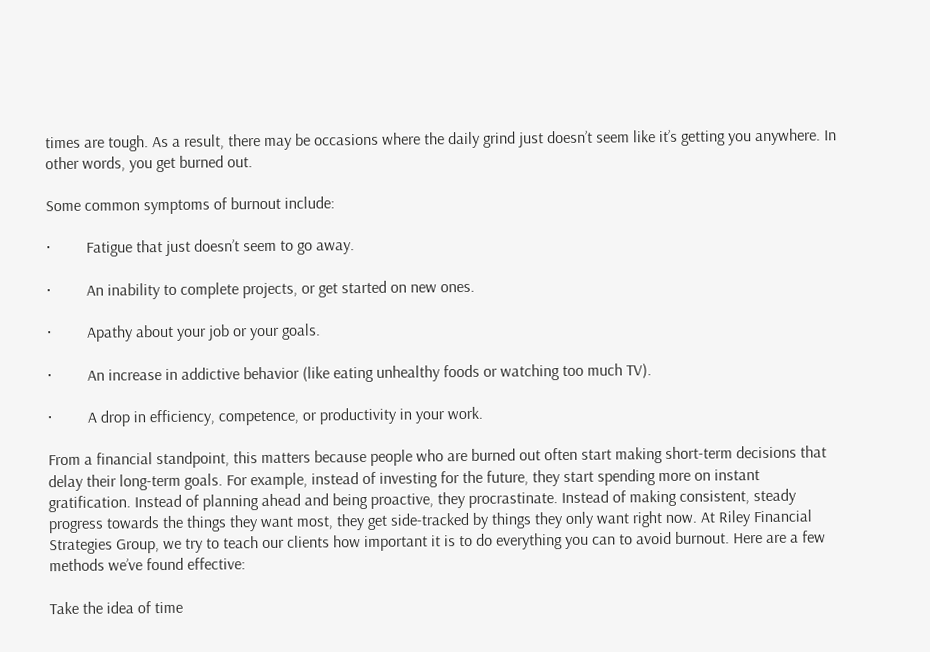times are tough. As a result, there may be occasions where the daily grind just doesn’t seem like it’s getting you anywhere. In other words, you get burned out.

Some common symptoms of burnout include:

·         Fatigue that just doesn’t seem to go away.

·         An inability to complete projects, or get started on new ones.

·         Apathy about your job or your goals.

·         An increase in addictive behavior (like eating unhealthy foods or watching too much TV).

·         A drop in efficiency, competence, or productivity in your work.

From a financial standpoint, this matters because people who are burned out often start making short-term decisions that delay their long-term goals. For example, instead of investing for the future, they start spending more on instant gratification. Instead of planning ahead and being proactive, they procrastinate. Instead of making consistent, steady progress towards the things they want most, they get side-tracked by things they only want right now. At Riley Financial Strategies Group, we try to teach our clients how important it is to do everything you can to avoid burnout. Here are a few methods we’ve found effective:

Take the idea of time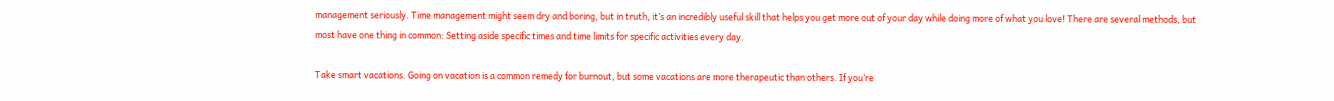management seriously. Time management might seem dry and boring, but in truth, it’s an incredibly useful skill that helps you get more out of your day while doing more of what you love! There are several methods, but most have one thing in common: Setting aside specific times and time limits for specific activities every day.

Take smart vacations. Going on vacation is a common remedy for burnout, but some vacations are more therapeutic than others. If you’re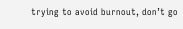trying to avoid burnout, don’t go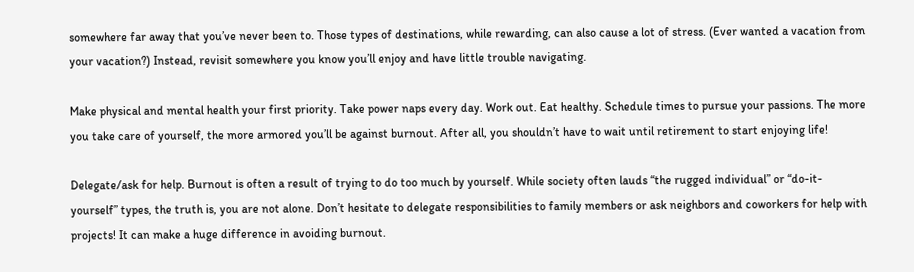somewhere far away that you’ve never been to. Those types of destinations, while rewarding, can also cause a lot of stress. (Ever wanted a vacation from your vacation?) Instead, revisit somewhere you know you’ll enjoy and have little trouble navigating.

Make physical and mental health your first priority. Take power naps every day. Work out. Eat healthy. Schedule times to pursue your passions. The more you take care of yourself, the more armored you’ll be against burnout. After all, you shouldn’t have to wait until retirement to start enjoying life!

Delegate/ask for help. Burnout is often a result of trying to do too much by yourself. While society often lauds “the rugged individual” or “do-it-yourself” types, the truth is, you are not alone. Don’t hesitate to delegate responsibilities to family members or ask neighbors and coworkers for help with projects! It can make a huge difference in avoiding burnout.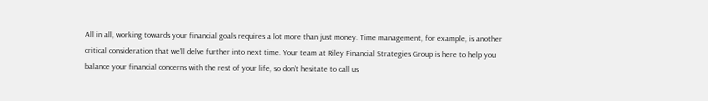All in all, working towards your financial goals requires a lot more than just money. Time management, for example, is another critical consideration that we’ll delve further into next time. Your team at Riley Financial Strategies Group is here to help you balance your financial concerns with the rest of your life, so don’t hesitate to call us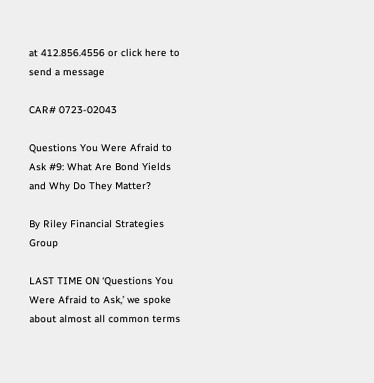at 412.856.4556 or click here to send a message

CAR# 0723-02043

Questions You Were Afraid to Ask #9: What Are Bond Yields and Why Do They Matter?

By Riley Financial Strategies Group

LAST TIME ON ‘Questions You Were Afraid to Ask,’ we spoke about almost all common terms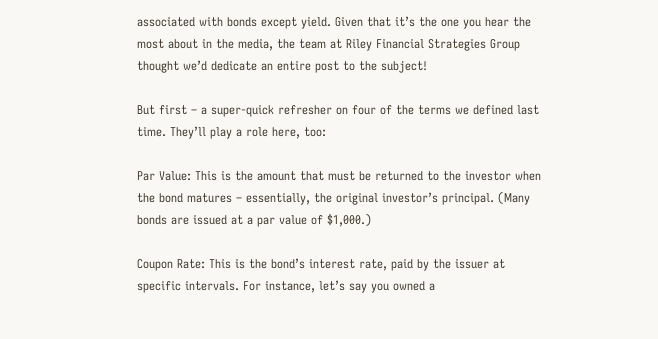associated with bonds except yield. Given that it’s the one you hear the most about in the media, the team at Riley Financial Strategies Group thought we’d dedicate an entire post to the subject!

But first – a super-quick refresher on four of the terms we defined last time. They’ll play a role here, too:

Par Value: This is the amount that must be returned to the investor when the bond matures – essentially, the original investor’s principal. (Many bonds are issued at a par value of $1,000.)

Coupon Rate: This is the bond’s interest rate, paid by the issuer at specific intervals. For instance, let’s say you owned a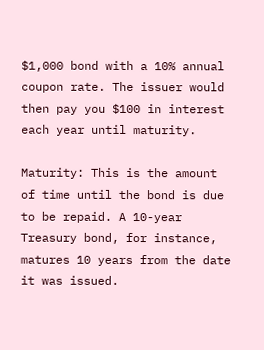$1,000 bond with a 10% annual coupon rate. The issuer would then pay you $100 in interest each year until maturity.

Maturity: This is the amount of time until the bond is due to be repaid. A 10-year Treasury bond, for instance, matures 10 years from the date it was issued.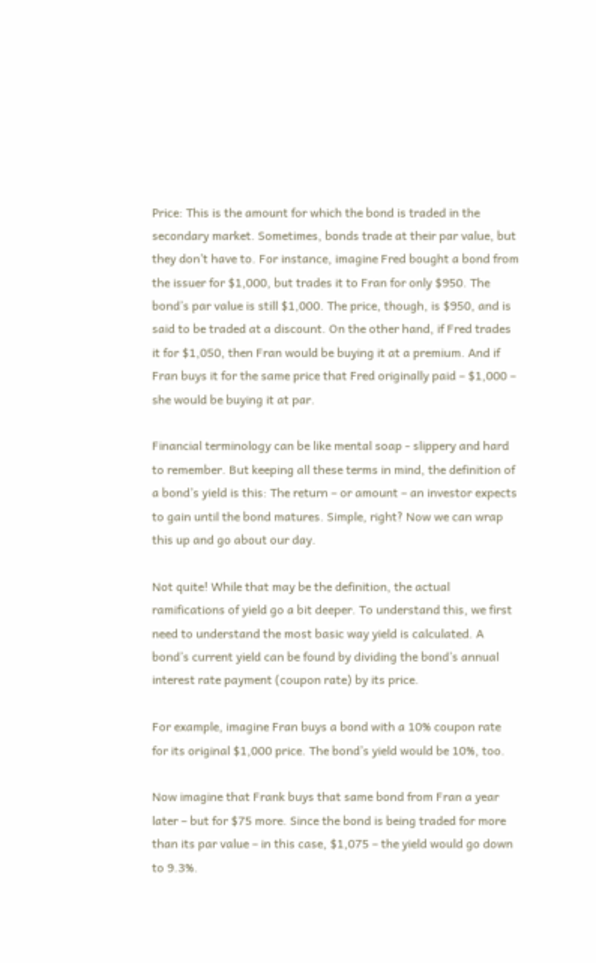Price: This is the amount for which the bond is traded in the secondary market. Sometimes, bonds trade at their par value, but they don’t have to. For instance, imagine Fred bought a bond from the issuer for $1,000, but trades it to Fran for only $950. The bond’s par value is still $1,000. The price, though, is $950, and is said to be traded at a discount. On the other hand, if Fred trades it for $1,050, then Fran would be buying it at a premium. And if Fran buys it for the same price that Fred originally paid – $1,000 – she would be buying it at par.

Financial terminology can be like mental soap - slippery and hard to remember. But keeping all these terms in mind, the definition of a bond’s yield is this: The return – or amount – an investor expects to gain until the bond matures. Simple, right? Now we can wrap this up and go about our day.

Not quite! While that may be the definition, the actual ramifications of yield go a bit deeper. To understand this, we first need to understand the most basic way yield is calculated. A bond’s current yield can be found by dividing the bond’s annual interest rate payment (coupon rate) by its price.

For example, imagine Fran buys a bond with a 10% coupon rate for its original $1,000 price. The bond’s yield would be 10%, too.

Now imagine that Frank buys that same bond from Fran a year later – but for $75 more. Since the bond is being traded for more than its par value – in this case, $1,075 – the yield would go down to 9.3%.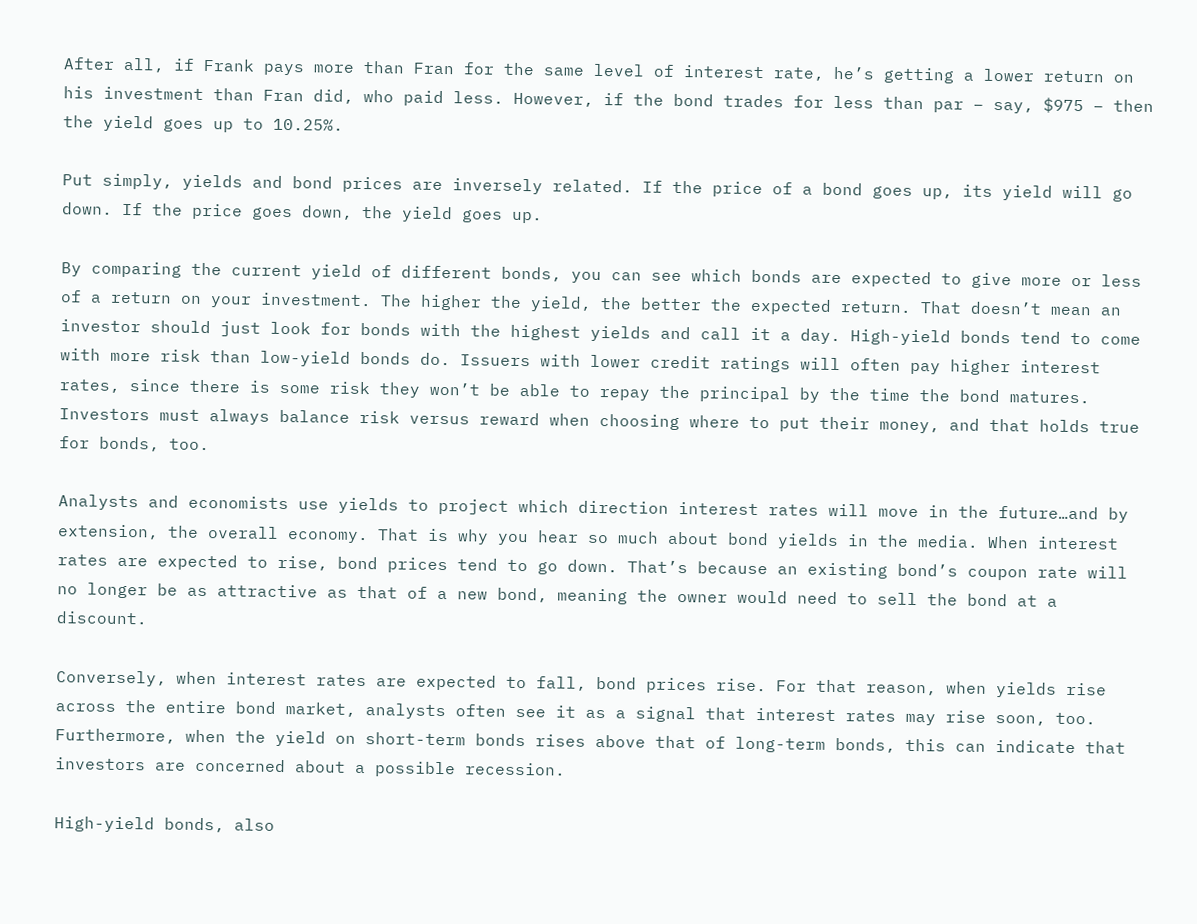After all, if Frank pays more than Fran for the same level of interest rate, he’s getting a lower return on his investment than Fran did, who paid less. However, if the bond trades for less than par – say, $975 – then the yield goes up to 10.25%.

Put simply, yields and bond prices are inversely related. If the price of a bond goes up, its yield will go down. If the price goes down, the yield goes up.

By comparing the current yield of different bonds, you can see which bonds are expected to give more or less of a return on your investment. The higher the yield, the better the expected return. That doesn’t mean an investor should just look for bonds with the highest yields and call it a day. High-yield bonds tend to come with more risk than low-yield bonds do. Issuers with lower credit ratings will often pay higher interest rates, since there is some risk they won’t be able to repay the principal by the time the bond matures. Investors must always balance risk versus reward when choosing where to put their money, and that holds true for bonds, too.

Analysts and economists use yields to project which direction interest rates will move in the future…and by extension, the overall economy. That is why you hear so much about bond yields in the media. When interest rates are expected to rise, bond prices tend to go down. That’s because an existing bond’s coupon rate will no longer be as attractive as that of a new bond, meaning the owner would need to sell the bond at a discount.

Conversely, when interest rates are expected to fall, bond prices rise. For that reason, when yields rise across the entire bond market, analysts often see it as a signal that interest rates may rise soon, too. Furthermore, when the yield on short-term bonds rises above that of long-term bonds, this can indicate that investors are concerned about a possible recession.

High-yield bonds, also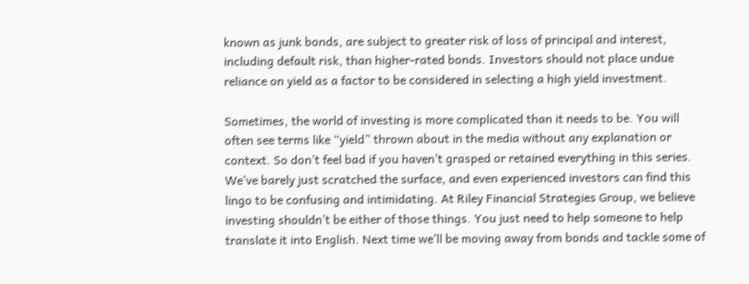known as junk bonds, are subject to greater risk of loss of principal and interest, including default risk, than higher-rated bonds. Investors should not place undue reliance on yield as a factor to be considered in selecting a high yield investment.

Sometimes, the world of investing is more complicated than it needs to be. You will often see terms like “yield” thrown about in the media without any explanation or context. So don’t feel bad if you haven’t grasped or retained everything in this series. We’ve barely just scratched the surface, and even experienced investors can find this lingo to be confusing and intimidating. At Riley Financial Strategies Group, we believe investing shouldn’t be either of those things. You just need to help someone to help translate it into English. Next time we’ll be moving away from bonds and tackle some of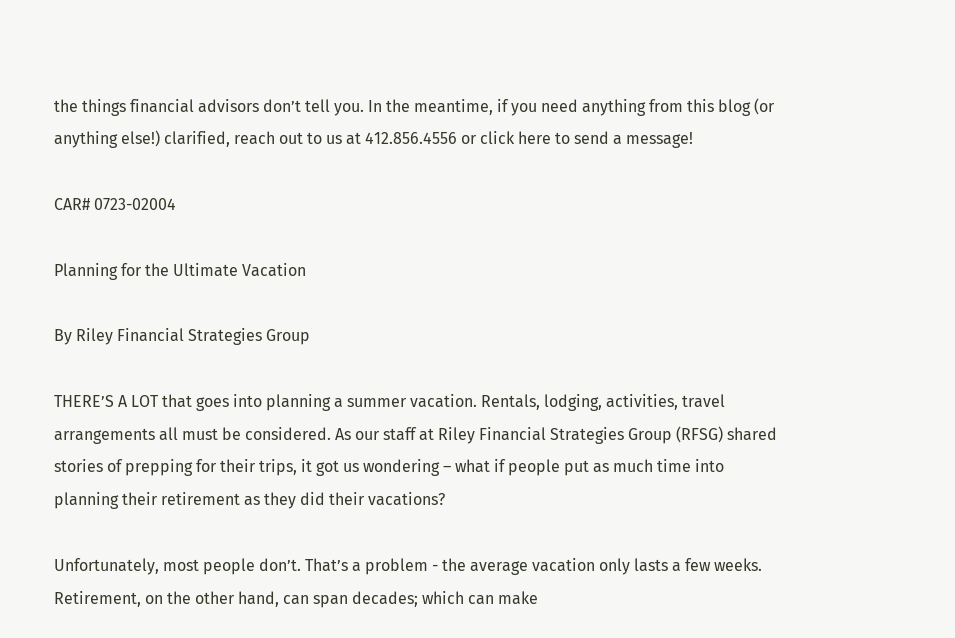the things financial advisors don’t tell you. In the meantime, if you need anything from this blog (or anything else!) clarified, reach out to us at 412.856.4556 or click here to send a message!

CAR# 0723-02004

Planning for the Ultimate Vacation

By Riley Financial Strategies Group

THERE’S A LOT that goes into planning a summer vacation. Rentals, lodging, activities, travel arrangements all must be considered. As our staff at Riley Financial Strategies Group (RFSG) shared stories of prepping for their trips, it got us wondering – what if people put as much time into planning their retirement as they did their vacations?

Unfortunately, most people don’t. That’s a problem - the average vacation only lasts a few weeks. Retirement, on the other hand, can span decades; which can make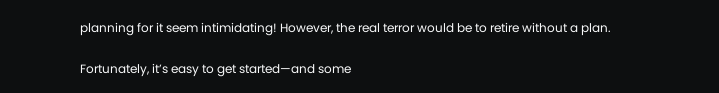planning for it seem intimidating! However, the real terror would be to retire without a plan.

Fortunately, it’s easy to get started—and some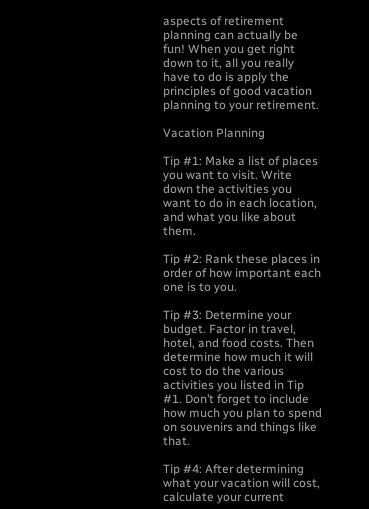aspects of retirement planning can actually be fun! When you get right down to it, all you really have to do is apply the principles of good vacation planning to your retirement.

Vacation Planning

Tip #1: Make a list of places you want to visit. Write down the activities you want to do in each location, and what you like about them.

Tip #2: Rank these places in order of how important each one is to you.

Tip #3: Determine your budget. Factor in travel, hotel, and food costs. Then determine how much it will cost to do the various activities you listed in Tip #1. Don’t forget to include how much you plan to spend on souvenirs and things like that.

Tip #4: After determining what your vacation will cost, calculate your current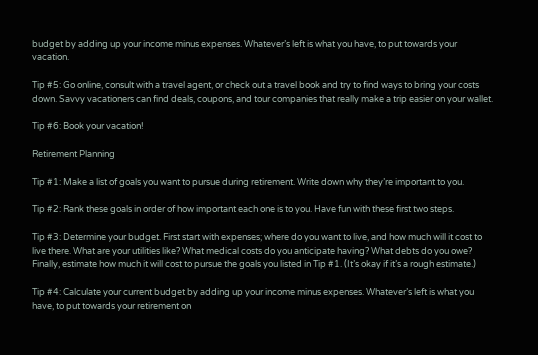budget by adding up your income minus expenses. Whatever’s left is what you have, to put towards your vacation.

Tip #5: Go online, consult with a travel agent, or check out a travel book and try to find ways to bring your costs down. Savvy vacationers can find deals, coupons, and tour companies that really make a trip easier on your wallet.

Tip #6: Book your vacation!

Retirement Planning

Tip #1: Make a list of goals you want to pursue during retirement. Write down why they’re important to you.

Tip #2: Rank these goals in order of how important each one is to you. Have fun with these first two steps.

Tip #3: Determine your budget. First start with expenses; where do you want to live, and how much will it cost to live there. What are your utilities like? What medical costs do you anticipate having? What debts do you owe? Finally, estimate how much it will cost to pursue the goals you listed in Tip #1. (It’s okay if it’s a rough estimate.)

Tip #4: Calculate your current budget by adding up your income minus expenses. Whatever’s left is what you have, to put towards your retirement on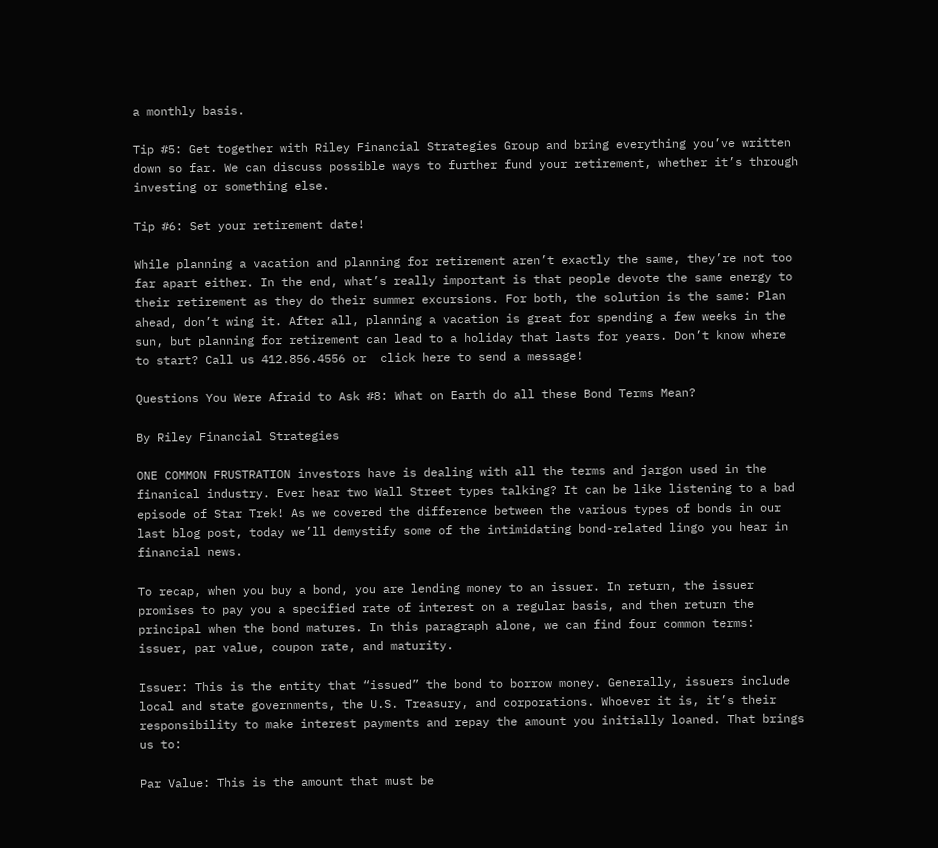a monthly basis.

Tip #5: Get together with Riley Financial Strategies Group and bring everything you’ve written down so far. We can discuss possible ways to further fund your retirement, whether it’s through investing or something else.

Tip #6: Set your retirement date!

While planning a vacation and planning for retirement aren’t exactly the same, they’re not too far apart either. In the end, what’s really important is that people devote the same energy to their retirement as they do their summer excursions. For both, the solution is the same: Plan ahead, don’t wing it. After all, planning a vacation is great for spending a few weeks in the sun, but planning for retirement can lead to a holiday that lasts for years. Don’t know where to start? Call us 412.856.4556 or  click here to send a message!

Questions You Were Afraid to Ask #8: What on Earth do all these Bond Terms Mean?

By Riley Financial Strategies

ONE COMMON FRUSTRATION investors have is dealing with all the terms and jargon used in the finanical industry. Ever hear two Wall Street types talking? It can be like listening to a bad episode of Star Trek! As we covered the difference between the various types of bonds in our last blog post, today we’ll demystify some of the intimidating bond-related lingo you hear in financial news.

To recap, when you buy a bond, you are lending money to an issuer. In return, the issuer promises to pay you a specified rate of interest on a regular basis, and then return the principal when the bond matures. In this paragraph alone, we can find four common terms: issuer, par value, coupon rate, and maturity.

Issuer: This is the entity that “issued” the bond to borrow money. Generally, issuers include local and state governments, the U.S. Treasury, and corporations. Whoever it is, it’s their responsibility to make interest payments and repay the amount you initially loaned. That brings us to:

Par Value: This is the amount that must be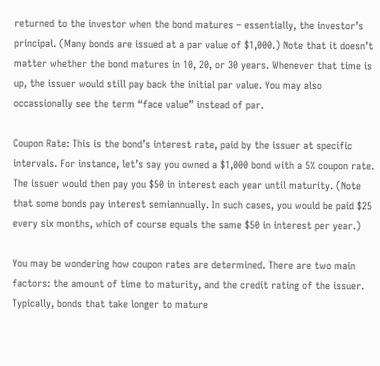returned to the investor when the bond matures – essentially, the investor’s principal. (Many bonds are issued at a par value of $1,000.) Note that it doesn’t matter whether the bond matures in 10, 20, or 30 years. Whenever that time is up, the issuer would still pay back the initial par value. You may also occassionally see the term “face value” instead of par.

Coupon Rate: This is the bond’s interest rate, paid by the issuer at specific intervals. For instance, let’s say you owned a $1,000 bond with a 5% coupon rate. The issuer would then pay you $50 in interest each year until maturity. (Note that some bonds pay interest semiannually. In such cases, you would be paid $25 every six months, which of course equals the same $50 in interest per year.)

You may be wondering how coupon rates are determined. There are two main factors: the amount of time to maturity, and the credit rating of the issuer. Typically, bonds that take longer to mature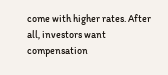come with higher rates. After all, investors want compensation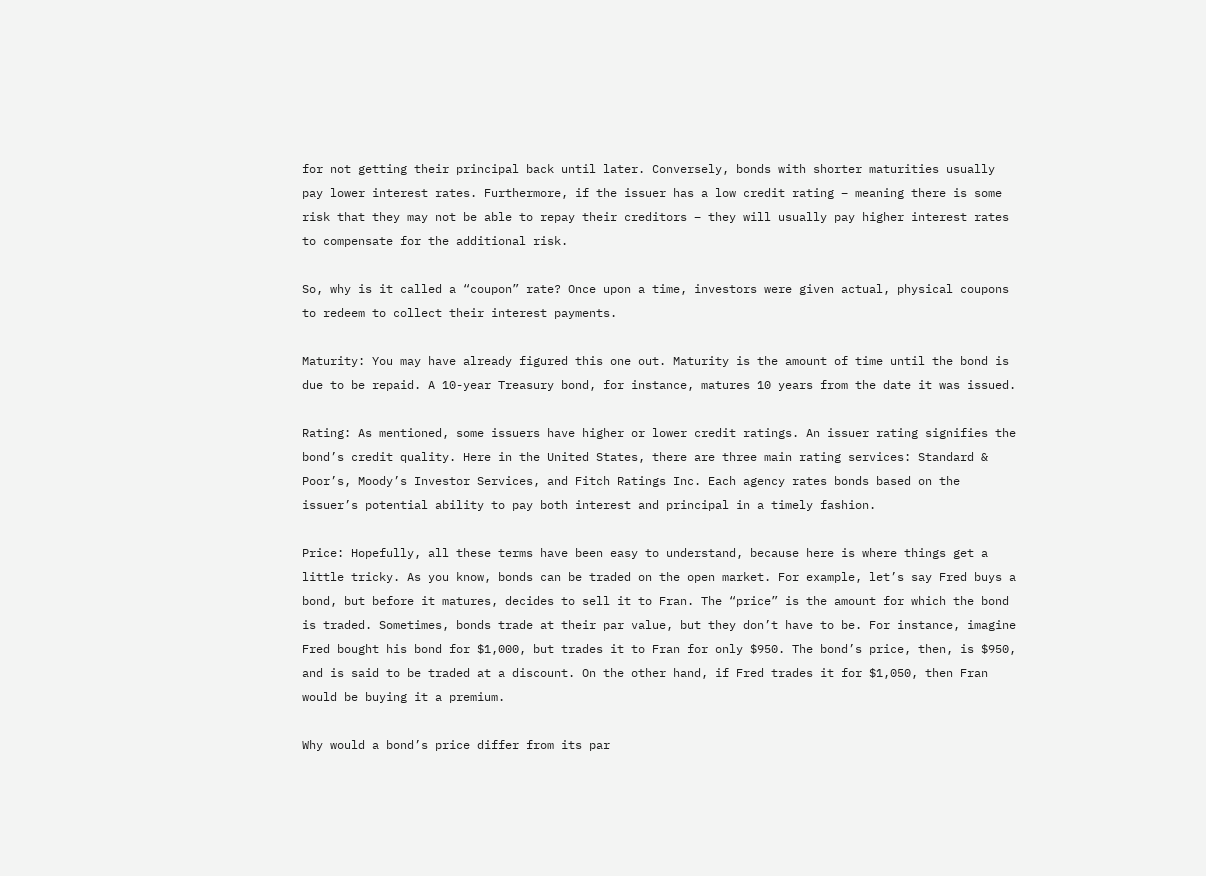for not getting their principal back until later. Conversely, bonds with shorter maturities usually pay lower interest rates. Furthermore, if the issuer has a low credit rating – meaning there is some risk that they may not be able to repay their creditors – they will usually pay higher interest rates to compensate for the additional risk.

So, why is it called a “coupon” rate? Once upon a time, investors were given actual, physical coupons to redeem to collect their interest payments.

Maturity: You may have already figured this one out. Maturity is the amount of time until the bond is due to be repaid. A 10-year Treasury bond, for instance, matures 10 years from the date it was issued.

Rating: As mentioned, some issuers have higher or lower credit ratings. An issuer rating signifies the bond’s credit quality. Here in the United States, there are three main rating services: Standard & Poor’s, Moody’s Investor Services, and Fitch Ratings Inc. Each agency rates bonds based on the issuer’s potential ability to pay both interest and principal in a timely fashion.

Price: Hopefully, all these terms have been easy to understand, because here is where things get a little tricky. As you know, bonds can be traded on the open market. For example, let’s say Fred buys a bond, but before it matures, decides to sell it to Fran. The “price” is the amount for which the bond is traded. Sometimes, bonds trade at their par value, but they don’t have to be. For instance, imagine Fred bought his bond for $1,000, but trades it to Fran for only $950. The bond’s price, then, is $950, and is said to be traded at a discount. On the other hand, if Fred trades it for $1,050, then Fran would be buying it a premium.

Why would a bond’s price differ from its par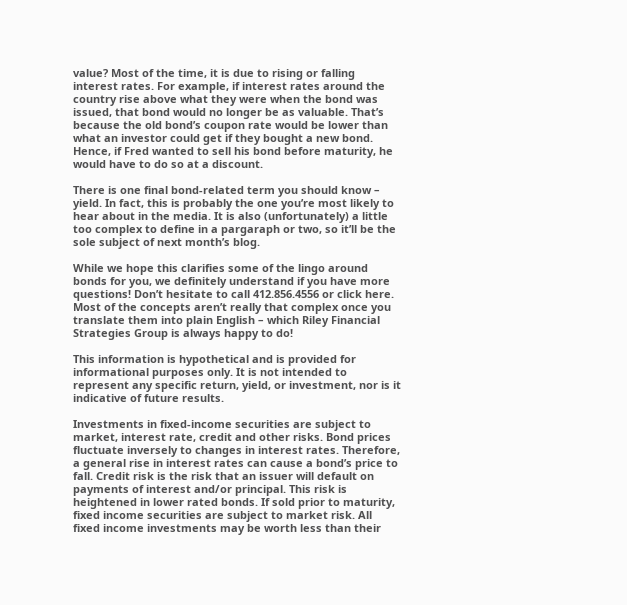value? Most of the time, it is due to rising or falling interest rates. For example, if interest rates around the country rise above what they were when the bond was issued, that bond would no longer be as valuable. That’s because the old bond’s coupon rate would be lower than what an investor could get if they bought a new bond. Hence, if Fred wanted to sell his bond before maturity, he would have to do so at a discount.

There is one final bond-related term you should know – yield. In fact, this is probably the one you’re most likely to hear about in the media. It is also (unfortunately) a little too complex to define in a pargaraph or two, so it’ll be the sole subject of next month’s blog.

While we hope this clarifies some of the lingo around bonds for you, we definitely understand if you have more questions! Don’t hesitate to call 412.856.4556 or click here. Most of the concepts aren’t really that complex once you translate them into plain English – which Riley Financial Strategies Group is always happy to do!

This information is hypothetical and is provided for informational purposes only. It is not intended to represent any specific return, yield, or investment, nor is it indicative of future results.

Investments in fixed-income securities are subject to market, interest rate, credit and other risks. Bond prices fluctuate inversely to changes in interest rates. Therefore, a general rise in interest rates can cause a bond’s price to fall. Credit risk is the risk that an issuer will default on payments of interest and/or principal. This risk is heightened in lower rated bonds. If sold prior to maturity, fixed income securities are subject to market risk. All fixed income investments may be worth less than their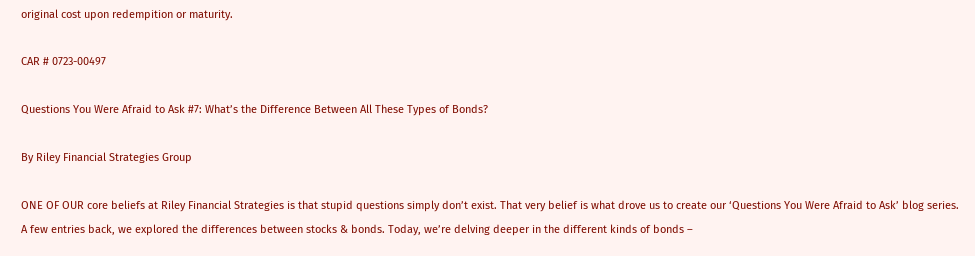original cost upon redempition or maturity.

CAR # 0723-00497

Questions You Were Afraid to Ask #7: What’s the Difference Between All These Types of Bonds?

By Riley Financial Strategies Group

ONE OF OUR core beliefs at Riley Financial Strategies is that stupid questions simply don’t exist. That very belief is what drove us to create our ‘Questions You Were Afraid to Ask’ blog series. A few entries back, we explored the differences between stocks & bonds. Today, we’re delving deeper in the different kinds of bonds –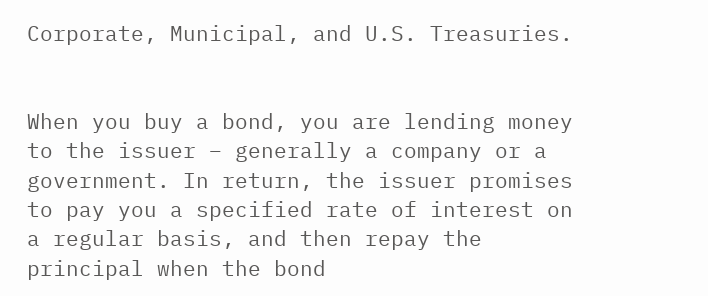Corporate, Municipal, and U.S. Treasuries.


When you buy a bond, you are lending money to the issuer – generally a company or a government. In return, the issuer promises to pay you a specified rate of interest on a regular basis, and then repay the principal when the bond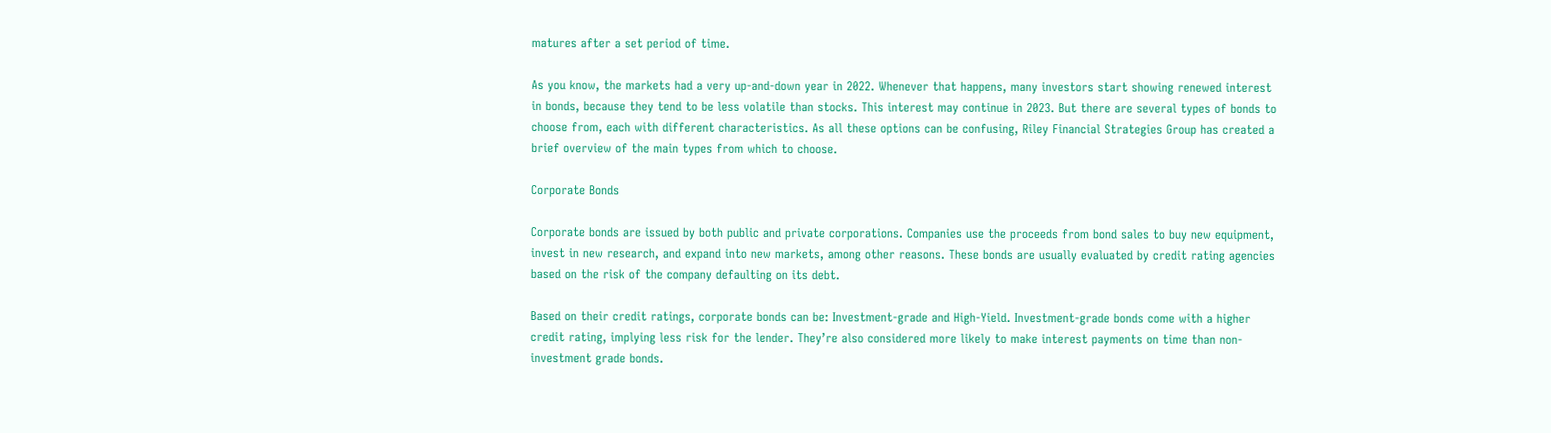matures after a set period of time.

As you know, the markets had a very up-and-down year in 2022. Whenever that happens, many investors start showing renewed interest in bonds, because they tend to be less volatile than stocks. This interest may continue in 2023. But there are several types of bonds to choose from, each with different characteristics. As all these options can be confusing, Riley Financial Strategies Group has created a brief overview of the main types from which to choose.

Corporate Bonds

Corporate bonds are issued by both public and private corporations. Companies use the proceeds from bond sales to buy new equipment, invest in new research, and expand into new markets, among other reasons. These bonds are usually evaluated by credit rating agencies based on the risk of the company defaulting on its debt.

Based on their credit ratings, corporate bonds can be: Investment-grade and High-Yield. Investment-grade bonds come with a higher credit rating, implying less risk for the lender. They’re also considered more likely to make interest payments on time than non-investment grade bonds.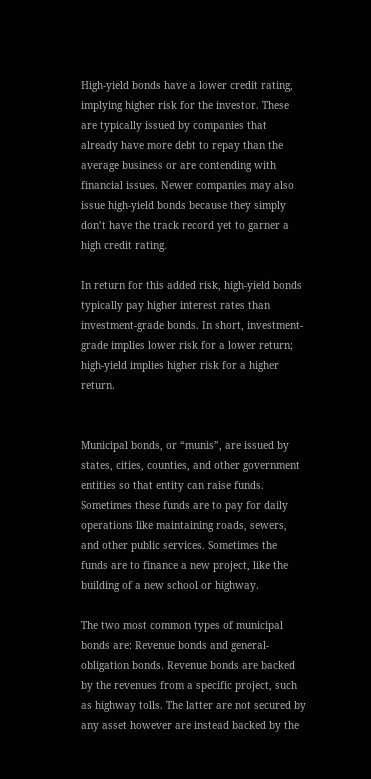High-yield bonds have a lower credit rating, implying higher risk for the investor. These are typically issued by companies that already have more debt to repay than the average business or are contending with financial issues. Newer companies may also issue high-yield bonds because they simply don’t have the track record yet to garner a high credit rating.

In return for this added risk, high-yield bonds typically pay higher interest rates than investment-grade bonds. In short, investment-grade implies lower risk for a lower return; high-yield implies higher risk for a higher return.


Municipal bonds, or “munis”, are issued by states, cities, counties, and other government entities so that entity can raise funds. Sometimes these funds are to pay for daily operations like maintaining roads, sewers, and other public services. Sometimes the funds are to finance a new project, like the building of a new school or highway.

The two most common types of municipal bonds are: Revenue bonds and general-obligation bonds. Revenue bonds are backed by the revenues from a specific project, such as highway tolls. The latter are not secured by any asset however are instead backed by the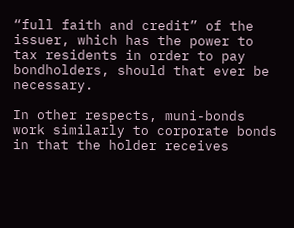“full faith and credit” of the issuer, which has the power to tax residents in order to pay bondholders, should that ever be necessary.

In other respects, muni-bonds work similarly to corporate bonds in that the holder receives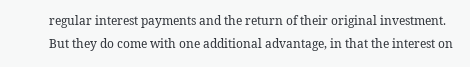regular interest payments and the return of their original investment. But they do come with one additional advantage, in that the interest on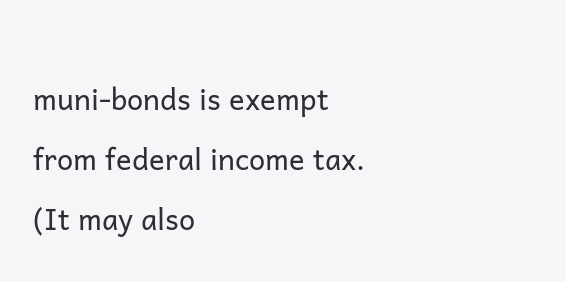muni-bonds is exempt from federal income tax. (It may also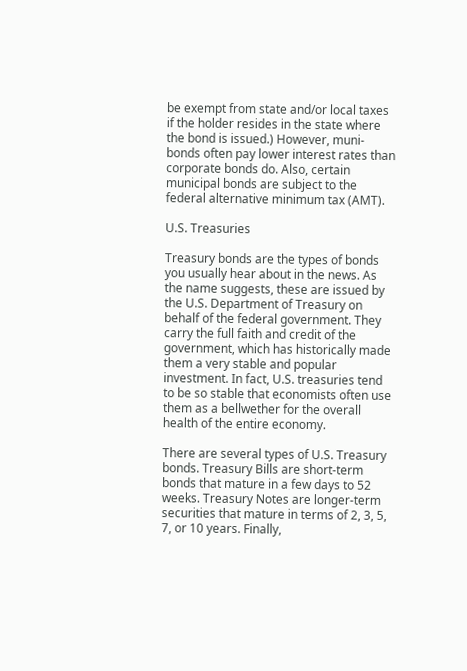be exempt from state and/or local taxes if the holder resides in the state where the bond is issued.) However, muni-bonds often pay lower interest rates than corporate bonds do. Also, certain municipal bonds are subject to the federal alternative minimum tax (AMT).

U.S. Treasuries

Treasury bonds are the types of bonds you usually hear about in the news. As the name suggests, these are issued by the U.S. Department of Treasury on behalf of the federal government. They carry the full faith and credit of the government, which has historically made them a very stable and popular investment. In fact, U.S. treasuries tend to be so stable that economists often use them as a bellwether for the overall health of the entire economy.

There are several types of U.S. Treasury bonds. Treasury Bills are short-term bonds that mature in a few days to 52 weeks. Treasury Notes are longer-term securities that mature in terms of 2, 3, 5, 7, or 10 years. Finally,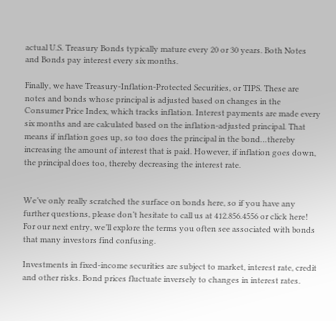actual U.S. Treasury Bonds typically mature every 20 or 30 years. Both Notes and Bonds pay interest every six months.

Finally, we have Treasury-Inflation-Protected Securities, or TIPS. These are notes and bonds whose principal is adjusted based on changes in the Consumer Price Index, which tracks inflation. Interest payments are made every six months and are calculated based on the inflation-adjusted principal. That means if inflation goes up, so too does the principal in the bond…thereby increasing the amount of interest that is paid. However, if inflation goes down, the principal does too, thereby decreasing the interest rate.


We’ve only really scratched the surface on bonds here, so if you have any further questions, please don’t hesitate to call us at 412.856.4556 or click here! For our next entry, we’ll explore the terms you often see associated with bonds that many investors find confusing.

Investments in fixed-income securities are subject to market, interest rate, credit and other risks. Bond prices fluctuate inversely to changes in interest rates.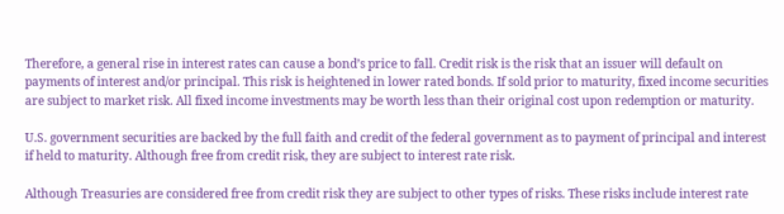Therefore, a general rise in interest rates can cause a bond’s price to fall. Credit risk is the risk that an issuer will default on payments of interest and/or principal. This risk is heightened in lower rated bonds. If sold prior to maturity, fixed income securities are subject to market risk. All fixed income investments may be worth less than their original cost upon redemption or maturity.

U.S. government securities are backed by the full faith and credit of the federal government as to payment of principal and interest if held to maturity. Although free from credit risk, they are subject to interest rate risk.

Although Treasuries are considered free from credit risk they are subject to other types of risks. These risks include interest rate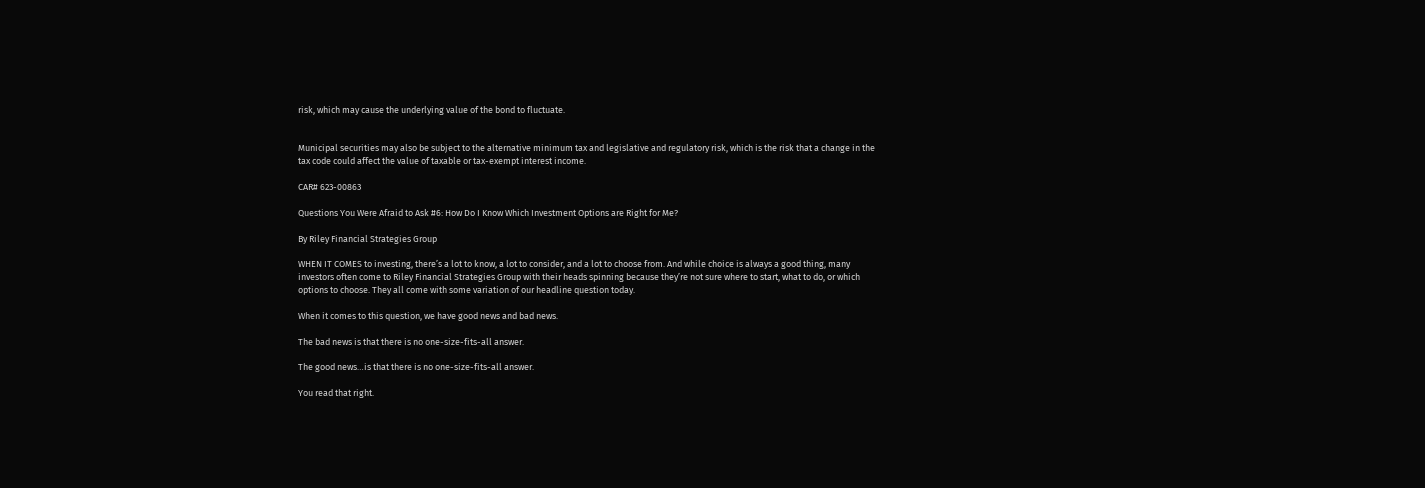risk, which may cause the underlying value of the bond to fluctuate.


Municipal securities may also be subject to the alternative minimum tax and legislative and regulatory risk, which is the risk that a change in the tax code could affect the value of taxable or tax-exempt interest income.

CAR# 623-00863

Questions You Were Afraid to Ask #6: How Do I Know Which Investment Options are Right for Me?

By Riley Financial Strategies Group

WHEN IT COMES to investing, there’s a lot to know, a lot to consider, and a lot to choose from. And while choice is always a good thing, many investors often come to Riley Financial Strategies Group with their heads spinning because they’re not sure where to start, what to do, or which options to choose. They all come with some variation of our headline question today.

When it comes to this question, we have good news and bad news.

The bad news is that there is no one-size-fits-all answer.

The good news…is that there is no one-size-fits-all answer.

You read that right.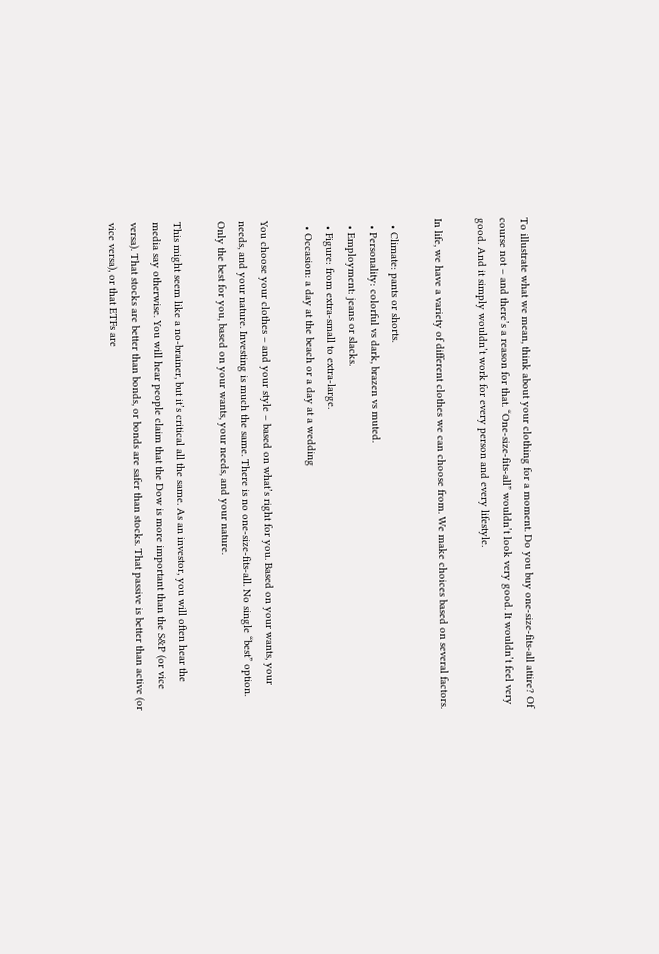To illustrate what we mean, think about your clothing for a moment. Do you buy one-size-fits-all attire? Of course not – and there’s a reason for that. “One-size-fits-all” wouldn’t look very good. It wouldn’t feel very good. And it simply wouldn’t work for every person and every lifestyle.

In life, we have a variety of different clothes we can choose from. We make choices based on several factors.

  • Climate: pants or shorts.
  • Personality: colorful vs dark, brazen vs muted.
  • Employment: jeans or slacks.
  • Figure: from extra-small to extra-large.
  • Occasion: a day at the beach or a day at a wedding

You choose your clothes – and your style – based on what’s right for you. Based on your wants, your needs, and your nature. Investing is much the same. There is no one-size-fits-all. No single “best” option. Only the best for you, based on your wants, your needs, and your nature.

This might seem like a no-brainer, but it’s critical all the same. As an investor, you will often hear the media say otherwise. You will hear people claim that the Dow is more important than the S&P (or vice versa). That stocks are better than bonds, or bonds are safer than stocks. That passive is better than active (or vice versa), or that ETFs are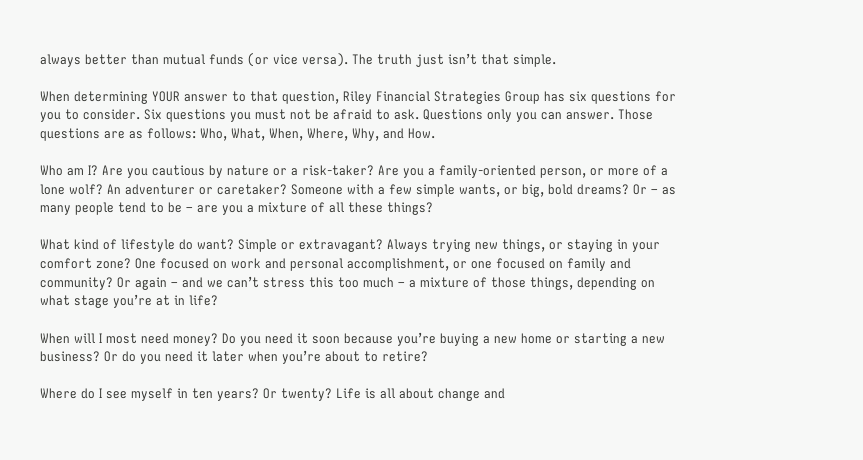always better than mutual funds (or vice versa). The truth just isn’t that simple.

When determining YOUR answer to that question, Riley Financial Strategies Group has six questions for you to consider. Six questions you must not be afraid to ask. Questions only you can answer. Those questions are as follows: Who, What, When, Where, Why, and How.

Who am I? Are you cautious by nature or a risk-taker? Are you a family-oriented person, or more of a lone wolf? An adventurer or caretaker? Someone with a few simple wants, or big, bold dreams? Or – as many people tend to be – are you a mixture of all these things?

What kind of lifestyle do want? Simple or extravagant? Always trying new things, or staying in your comfort zone? One focused on work and personal accomplishment, or one focused on family and community? Or again – and we can’t stress this too much – a mixture of those things, depending on what stage you’re at in life?

When will I most need money? Do you need it soon because you’re buying a new home or starting a new business? Or do you need it later when you’re about to retire?

Where do I see myself in ten years? Or twenty? Life is all about change and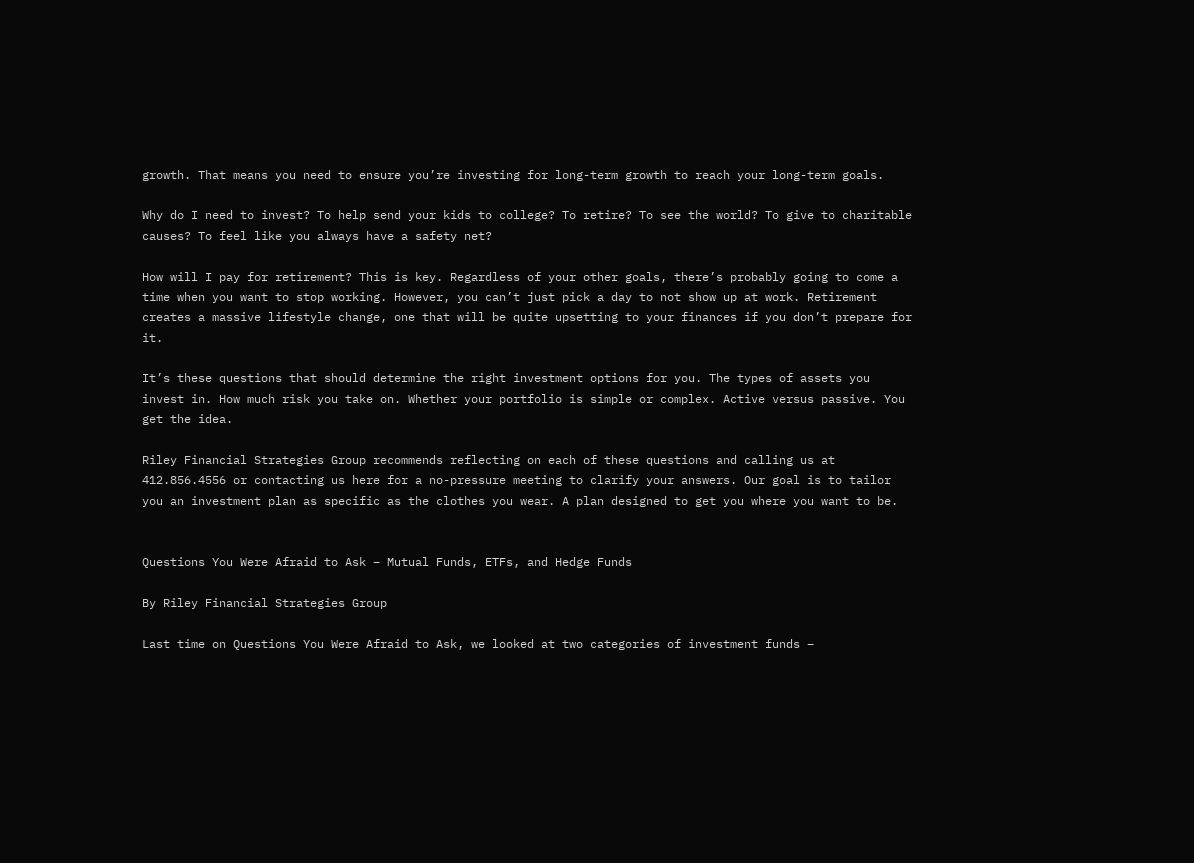growth. That means you need to ensure you’re investing for long-term growth to reach your long-term goals.

Why do I need to invest? To help send your kids to college? To retire? To see the world? To give to charitable causes? To feel like you always have a safety net?

How will I pay for retirement? This is key. Regardless of your other goals, there’s probably going to come a time when you want to stop working. However, you can’t just pick a day to not show up at work. Retirement creates a massive lifestyle change, one that will be quite upsetting to your finances if you don’t prepare for it.

It’s these questions that should determine the right investment options for you. The types of assets you invest in. How much risk you take on. Whether your portfolio is simple or complex. Active versus passive. You get the idea.

Riley Financial Strategies Group recommends reflecting on each of these questions and calling us at 412.856.4556 or contacting us here for a no-pressure meeting to clarify your answers. Our goal is to tailor you an investment plan as specific as the clothes you wear. A plan designed to get you where you want to be.


Questions You Were Afraid to Ask – Mutual Funds, ETFs, and Hedge Funds

By Riley Financial Strategies Group

Last time on Questions You Were Afraid to Ask, we looked at two categories of investment funds –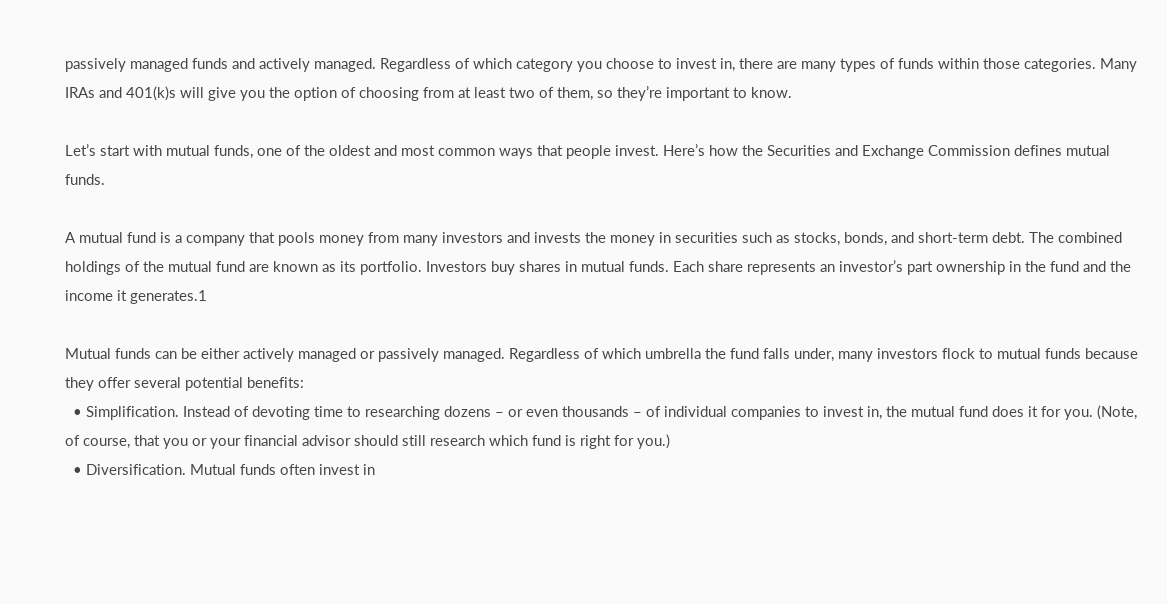passively managed funds and actively managed. Regardless of which category you choose to invest in, there are many types of funds within those categories. Many IRAs and 401(k)s will give you the option of choosing from at least two of them, so they’re important to know.

Let’s start with mutual funds, one of the oldest and most common ways that people invest. Here’s how the Securities and Exchange Commission defines mutual funds.

A mutual fund is a company that pools money from many investors and invests the money in securities such as stocks, bonds, and short-term debt. The combined holdings of the mutual fund are known as its portfolio. Investors buy shares in mutual funds. Each share represents an investor’s part ownership in the fund and the income it generates.1

Mutual funds can be either actively managed or passively managed. Regardless of which umbrella the fund falls under, many investors flock to mutual funds because they offer several potential benefits:
  • Simplification. Instead of devoting time to researching dozens – or even thousands – of individual companies to invest in, the mutual fund does it for you. (Note, of course, that you or your financial advisor should still research which fund is right for you.)
  • Diversification. Mutual funds often invest in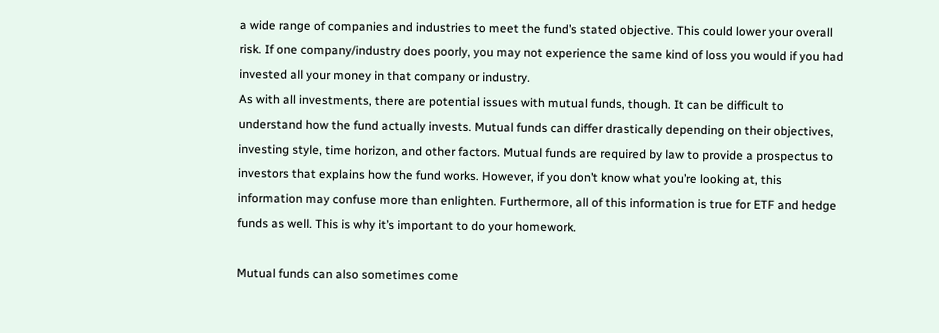a wide range of companies and industries to meet the fund’s stated objective. This could lower your overall risk. If one company/industry does poorly, you may not experience the same kind of loss you would if you had invested all your money in that company or industry.
As with all investments, there are potential issues with mutual funds, though. It can be difficult to understand how the fund actually invests. Mutual funds can differ drastically depending on their objectives, investing style, time horizon, and other factors. Mutual funds are required by law to provide a prospectus to investors that explains how the fund works. However, if you don’t know what you’re looking at, this information may confuse more than enlighten. Furthermore, all of this information is true for ETF and hedge funds as well. This is why it’s important to do your homework.

Mutual funds can also sometimes come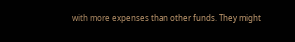with more expenses than other funds. They might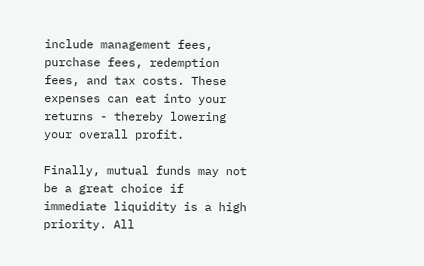include management fees, purchase fees, redemption fees, and tax costs. These expenses can eat into your returns - thereby lowering your overall profit.

Finally, mutual funds may not be a great choice if immediate liquidity is a high priority. All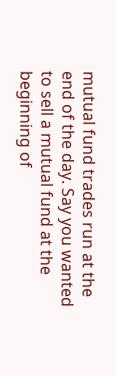mutual fund trades run at the end of the day. Say you wanted to sell a mutual fund at the beginning of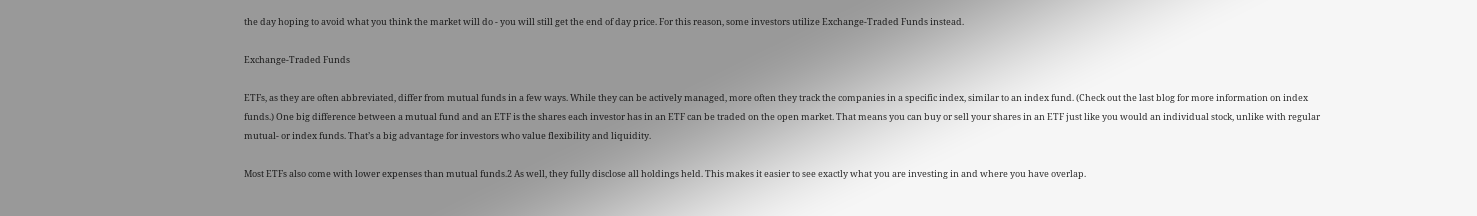the day hoping to avoid what you think the market will do - you will still get the end of day price. For this reason, some investors utilize Exchange-Traded Funds instead.

Exchange-Traded Funds

ETFs, as they are often abbreviated, differ from mutual funds in a few ways. While they can be actively managed, more often they track the companies in a specific index, similar to an index fund. (Check out the last blog for more information on index funds.) One big difference between a mutual fund and an ETF is the shares each investor has in an ETF can be traded on the open market. That means you can buy or sell your shares in an ETF just like you would an individual stock, unlike with regular mutual- or index funds. That’s a big advantage for investors who value flexibility and liquidity.

Most ETFs also come with lower expenses than mutual funds.2 As well, they fully disclose all holdings held. This makes it easier to see exactly what you are investing in and where you have overlap.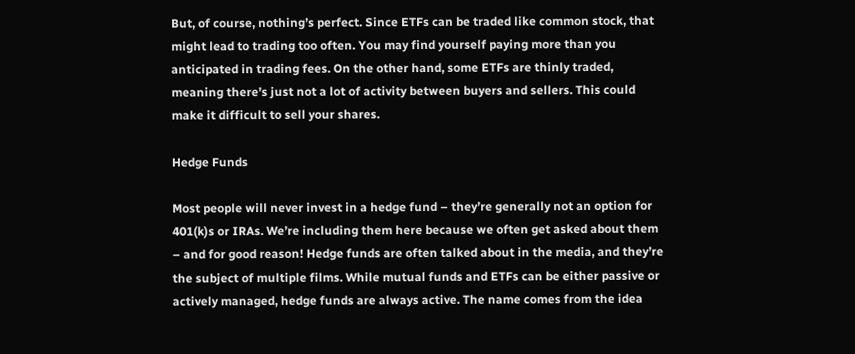But, of course, nothing’s perfect. Since ETFs can be traded like common stock, that might lead to trading too often. You may find yourself paying more than you anticipated in trading fees. On the other hand, some ETFs are thinly traded, meaning there’s just not a lot of activity between buyers and sellers. This could make it difficult to sell your shares.

Hedge Funds

Most people will never invest in a hedge fund – they’re generally not an option for 401(k)s or IRAs. We’re including them here because we often get asked about them – and for good reason! Hedge funds are often talked about in the media, and they’re the subject of multiple films. While mutual funds and ETFs can be either passive or actively managed, hedge funds are always active. The name comes from the idea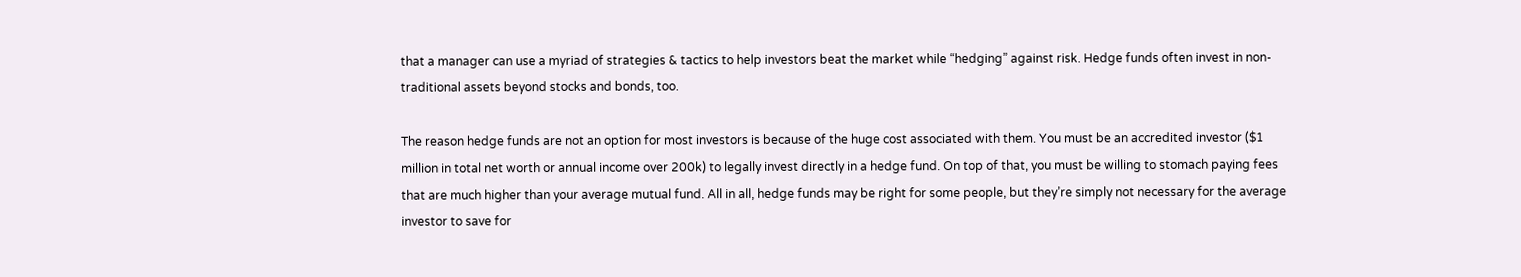that a manager can use a myriad of strategies & tactics to help investors beat the market while “hedging” against risk. Hedge funds often invest in non-traditional assets beyond stocks and bonds, too.

The reason hedge funds are not an option for most investors is because of the huge cost associated with them. You must be an accredited investor ($1 million in total net worth or annual income over 200k) to legally invest directly in a hedge fund. On top of that, you must be willing to stomach paying fees that are much higher than your average mutual fund. All in all, hedge funds may be right for some people, but they’re simply not necessary for the average investor to save for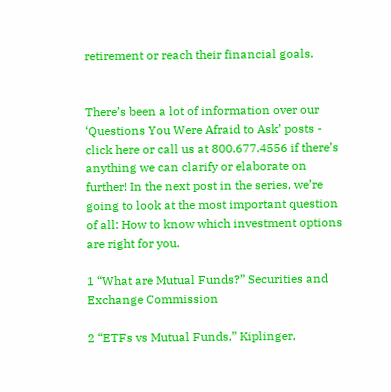retirement or reach their financial goals.


There’s been a lot of information over our ‘Questions You Were Afraid to Ask’ posts - click here or call us at 800.677.4556 if there’s anything we can clarify or elaborate on further! In the next post in the series, we’re going to look at the most important question of all: How to know which investment options are right for you.

1 “What are Mutual Funds?” Securities and Exchange Commission

2 “ETFs vs Mutual Funds,” Kiplinger,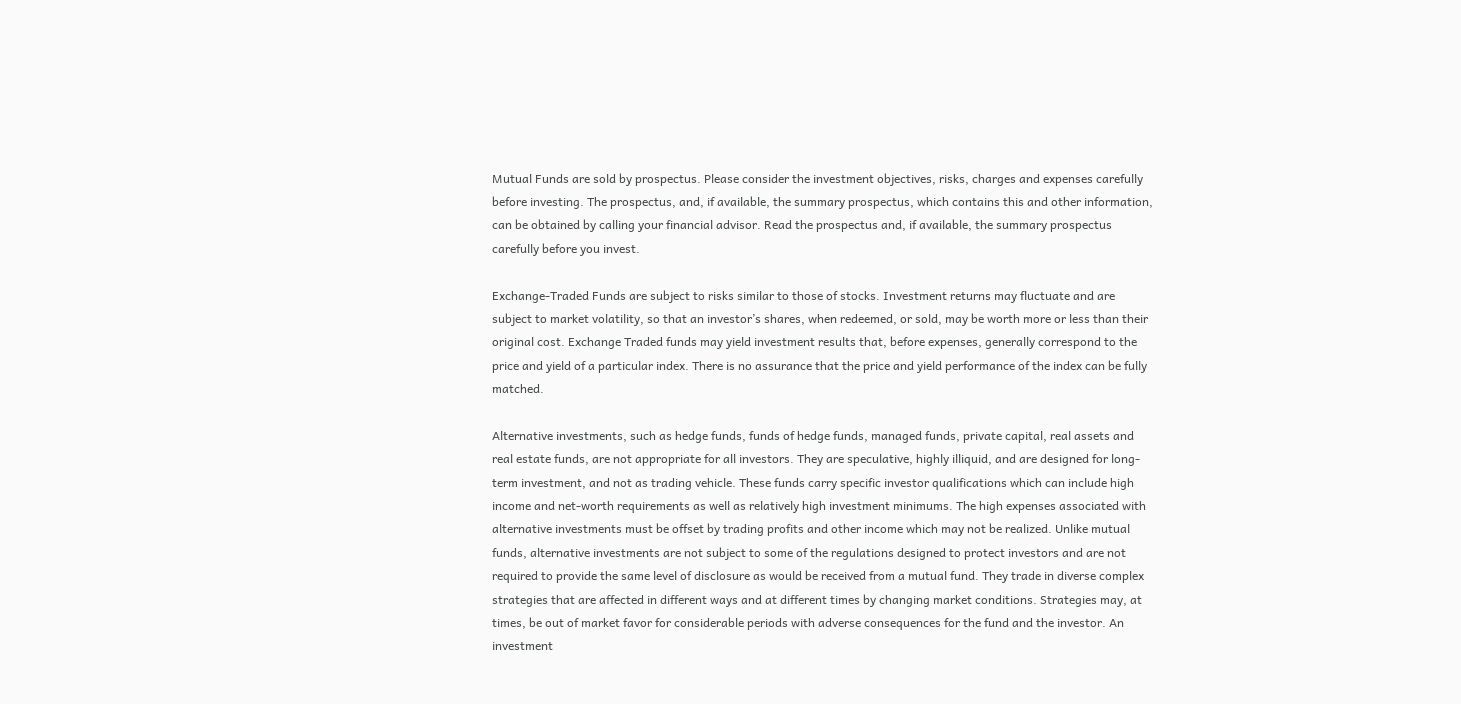Mutual Funds are sold by prospectus. Please consider the investment objectives, risks, charges and expenses carefully before investing. The prospectus, and, if available, the summary prospectus, which contains this and other information, can be obtained by calling your financial advisor. Read the prospectus and, if available, the summary prospectus carefully before you invest.

Exchange-Traded Funds are subject to risks similar to those of stocks. Investment returns may fluctuate and are subject to market volatility, so that an investor’s shares, when redeemed, or sold, may be worth more or less than their original cost. Exchange Traded funds may yield investment results that, before expenses, generally correspond to the price and yield of a particular index. There is no assurance that the price and yield performance of the index can be fully matched.

Alternative investments, such as hedge funds, funds of hedge funds, managed funds, private capital, real assets and real estate funds, are not appropriate for all investors. They are speculative, highly illiquid, and are designed for long-term investment, and not as trading vehicle. These funds carry specific investor qualifications which can include high income and net-worth requirements as well as relatively high investment minimums. The high expenses associated with alternative investments must be offset by trading profits and other income which may not be realized. Unlike mutual funds, alternative investments are not subject to some of the regulations designed to protect investors and are not required to provide the same level of disclosure as would be received from a mutual fund. They trade in diverse complex strategies that are affected in different ways and at different times by changing market conditions. Strategies may, at times, be out of market favor for considerable periods with adverse consequences for the fund and the investor. An investment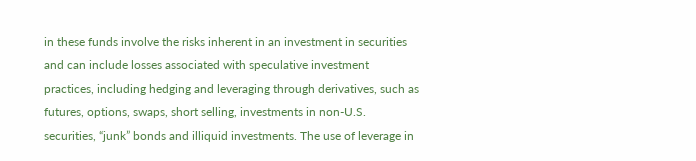in these funds involve the risks inherent in an investment in securities and can include losses associated with speculative investment practices, including hedging and leveraging through derivatives, such as futures, options, swaps, short selling, investments in non-U.S. securities, “junk” bonds and illiquid investments. The use of leverage in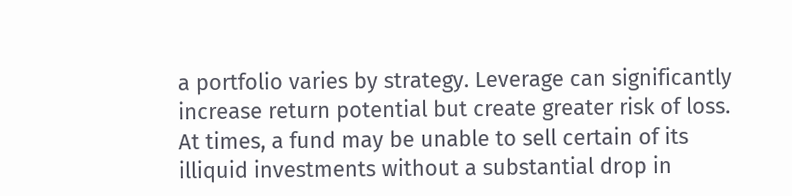a portfolio varies by strategy. Leverage can significantly increase return potential but create greater risk of loss. At times, a fund may be unable to sell certain of its illiquid investments without a substantial drop in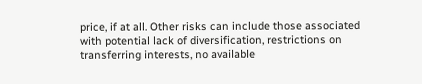price, if at all. Other risks can include those associated with potential lack of diversification, restrictions on transferring interests, no available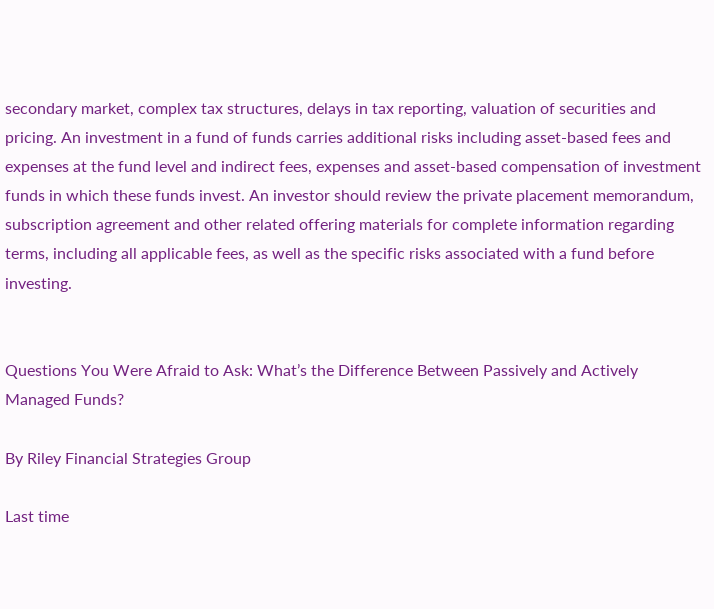secondary market, complex tax structures, delays in tax reporting, valuation of securities and pricing. An investment in a fund of funds carries additional risks including asset-based fees and expenses at the fund level and indirect fees, expenses and asset-based compensation of investment funds in which these funds invest. An investor should review the private placement memorandum, subscription agreement and other related offering materials for complete information regarding terms, including all applicable fees, as well as the specific risks associated with a fund before investing.


Questions You Were Afraid to Ask: What’s the Difference Between Passively and Actively Managed Funds?

By Riley Financial Strategies Group

Last time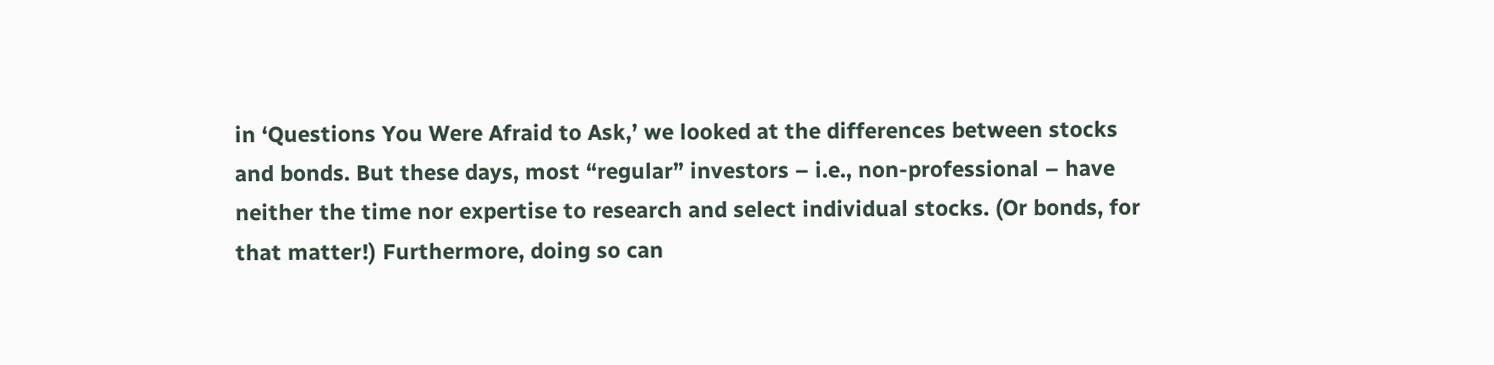in ‘Questions You Were Afraid to Ask,’ we looked at the differences between stocks and bonds. But these days, most “regular” investors – i.e., non-professional – have neither the time nor expertise to research and select individual stocks. (Or bonds, for that matter!) Furthermore, doing so can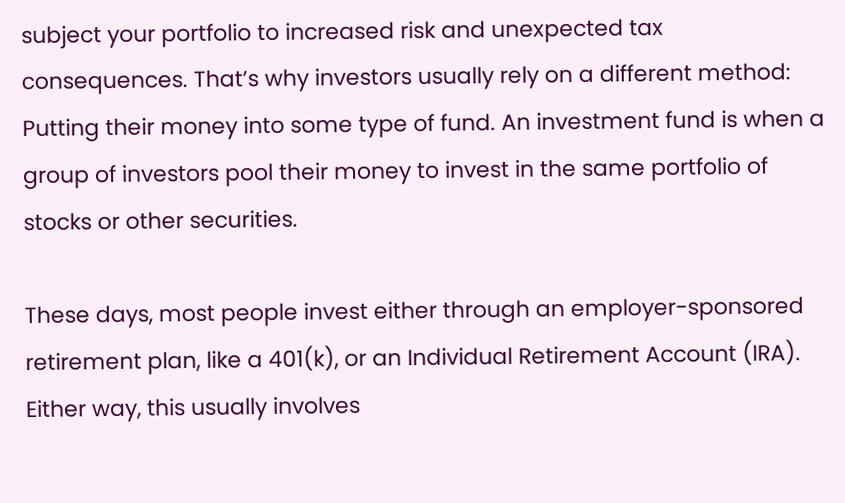subject your portfolio to increased risk and unexpected tax consequences. That’s why investors usually rely on a different method: Putting their money into some type of fund. An investment fund is when a group of investors pool their money to invest in the same portfolio of stocks or other securities.

These days, most people invest either through an employer-sponsored retirement plan, like a 401(k), or an Individual Retirement Account (IRA). Either way, this usually involves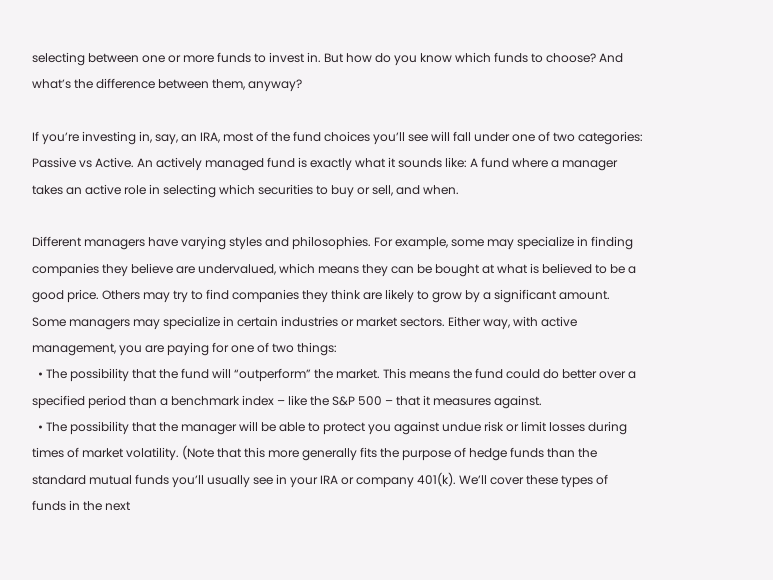selecting between one or more funds to invest in. But how do you know which funds to choose? And what’s the difference between them, anyway?

If you’re investing in, say, an IRA, most of the fund choices you’ll see will fall under one of two categories: Passive vs Active. An actively managed fund is exactly what it sounds like: A fund where a manager takes an active role in selecting which securities to buy or sell, and when.

Different managers have varying styles and philosophies. For example, some may specialize in finding companies they believe are undervalued, which means they can be bought at what is believed to be a good price. Others may try to find companies they think are likely to grow by a significant amount. Some managers may specialize in certain industries or market sectors. Either way, with active management, you are paying for one of two things:
  • The possibility that the fund will “outperform” the market. This means the fund could do better over a specified period than a benchmark index – like the S&P 500 – that it measures against.
  • The possibility that the manager will be able to protect you against undue risk or limit losses during times of market volatility. (Note that this more generally fits the purpose of hedge funds than the standard mutual funds you’ll usually see in your IRA or company 401(k). We’ll cover these types of funds in the next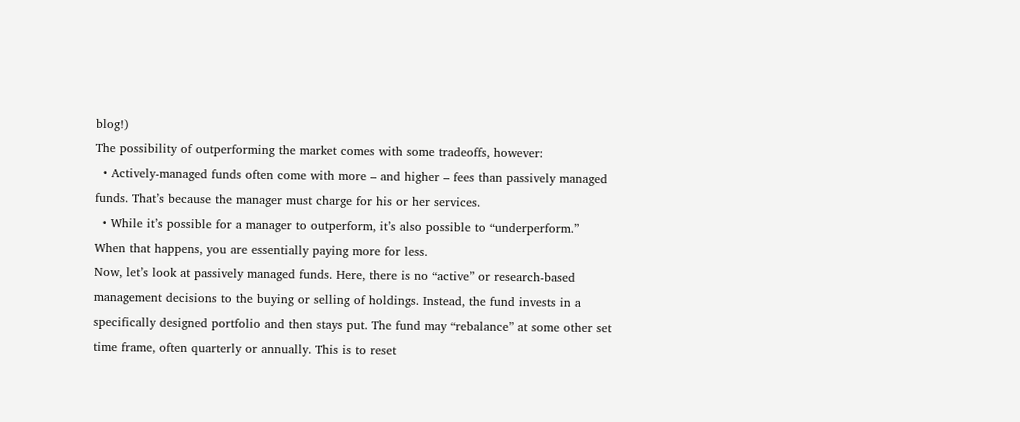blog!)
The possibility of outperforming the market comes with some tradeoffs, however:
  • Actively-managed funds often come with more – and higher – fees than passively managed funds. That’s because the manager must charge for his or her services.
  • While it’s possible for a manager to outperform, it’s also possible to “underperform.” When that happens, you are essentially paying more for less.
Now, let’s look at passively managed funds. Here, there is no “active” or research-based management decisions to the buying or selling of holdings. Instead, the fund invests in a specifically designed portfolio and then stays put. The fund may “rebalance” at some other set time frame, often quarterly or annually. This is to reset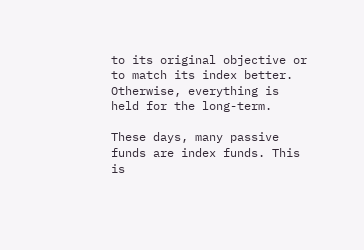to its original objective or to match its index better. Otherwise, everything is held for the long-term.

These days, many passive funds are index funds. This is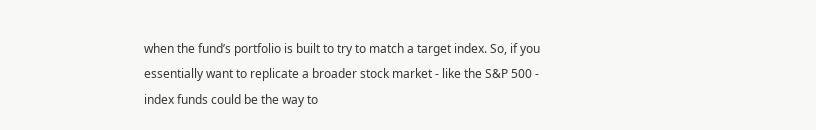when the fund’s portfolio is built to try to match a target index. So, if you essentially want to replicate a broader stock market - like the S&P 500 - index funds could be the way to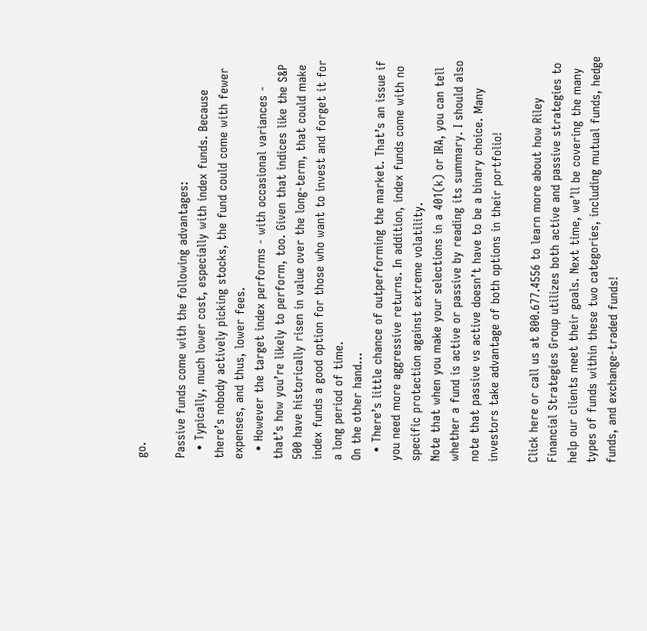go.

Passive funds come with the following advantages:
  • Typically, much lower cost, especially with index funds. Because there’s nobody actively picking stocks, the fund could come with fewer expenses, and thus, lower fees.
  • However the target index performs - with occasional variances - that’s how you’re likely to perform, too. Given that indices like the S&P 500 have historically risen in value over the long-term, that could make index funds a good option for those who want to invest and forget it for a long period of time.
On the other hand…
  • There’s little chance of outperforming the market. That’s an issue if you need more aggressive returns. In addition, index funds come with no specific protection against extreme volatility.
Note that when you make your selections in a 401(k) or IRA, you can tell whether a fund is active or passive by reading its summary. I should also note that passive vs active doesn’t have to be a binary choice. Many investors take advantage of both options in their portfolio!

Click here or call us at 800.677.4556 to learn more about how Riley Financial Strategies Group utilizes both active and passive strategies to help our clients meet their goals. Next time, we’ll be covering the many types of funds within these two categories, including mutual funds, hedge funds, and exchange-traded funds!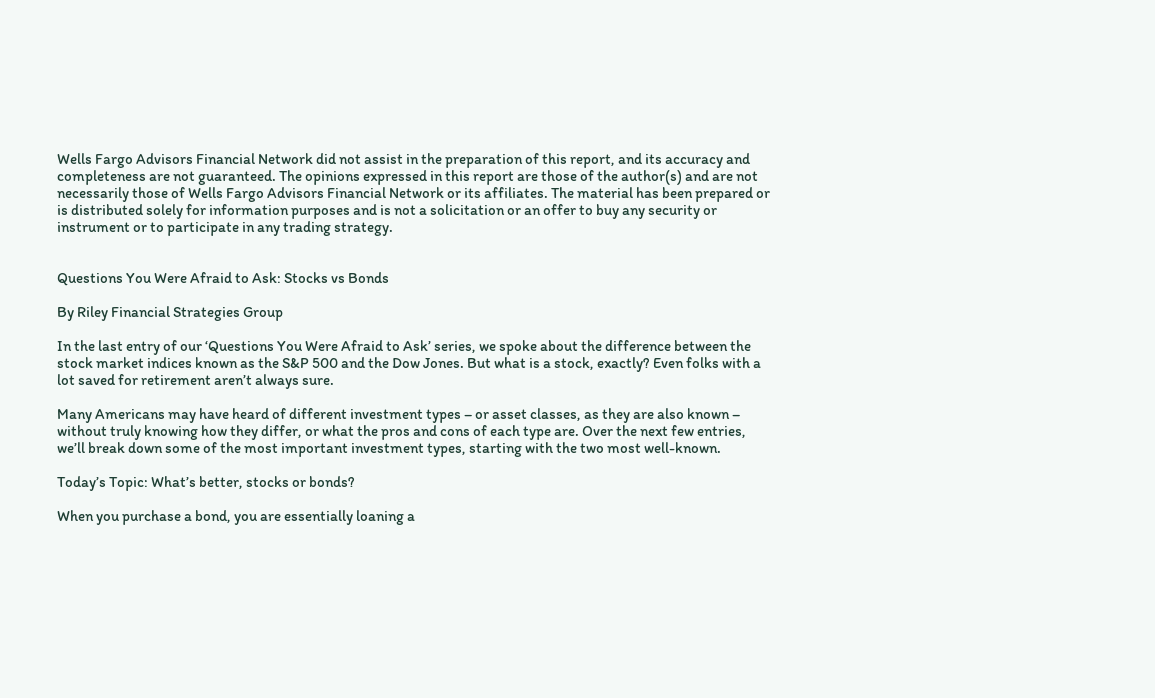Wells Fargo Advisors Financial Network did not assist in the preparation of this report, and its accuracy and completeness are not guaranteed. The opinions expressed in this report are those of the author(s) and are not necessarily those of Wells Fargo Advisors Financial Network or its affiliates. The material has been prepared or is distributed solely for information purposes and is not a solicitation or an offer to buy any security or instrument or to participate in any trading strategy.


Questions You Were Afraid to Ask: Stocks vs Bonds

By Riley Financial Strategies Group

In the last entry of our ‘Questions You Were Afraid to Ask’ series, we spoke about the difference between the stock market indices known as the S&P 500 and the Dow Jones. But what is a stock, exactly? Even folks with a lot saved for retirement aren’t always sure.

Many Americans may have heard of different investment types – or asset classes, as they are also known – without truly knowing how they differ, or what the pros and cons of each type are. Over the next few entries, we’ll break down some of the most important investment types, starting with the two most well-known.

Today’s Topic: What’s better, stocks or bonds?

When you purchase a bond, you are essentially loaning a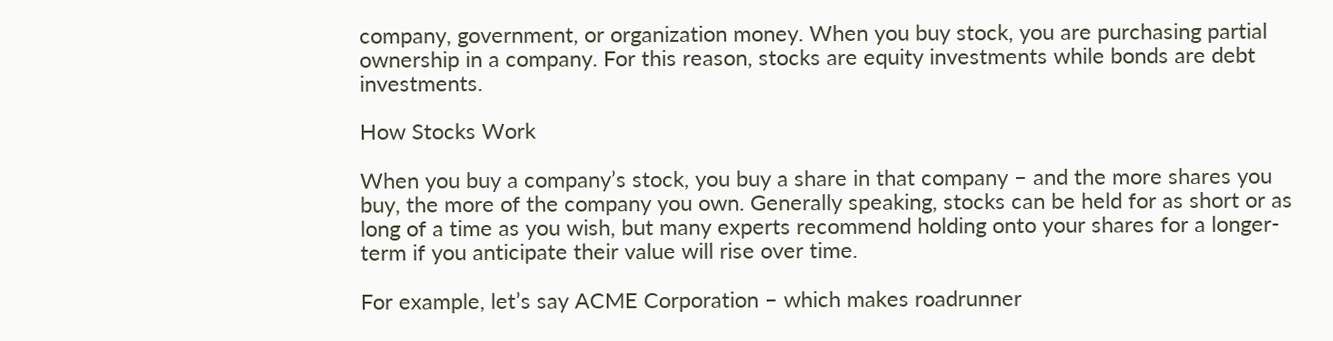company, government, or organization money. When you buy stock, you are purchasing partial ownership in a company. For this reason, stocks are equity investments while bonds are debt investments.

How Stocks Work

When you buy a company’s stock, you buy a share in that company – and the more shares you buy, the more of the company you own. Generally speaking, stocks can be held for as short or as long of a time as you wish, but many experts recommend holding onto your shares for a longer-term if you anticipate their value will rise over time.

For example, let’s say ACME Corporation – which makes roadrunner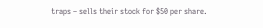traps – sells their stock for $50 per share.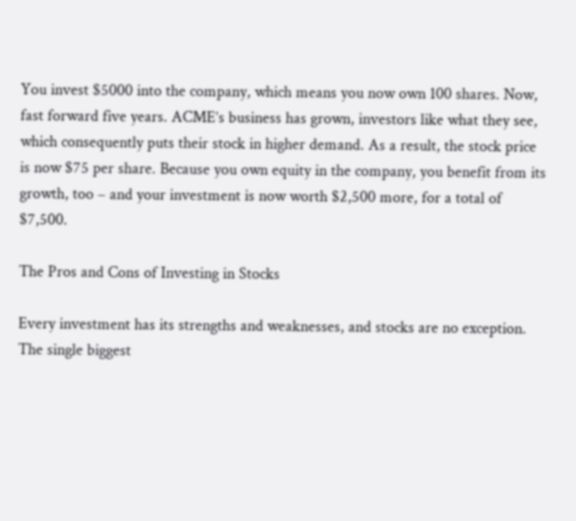You invest $5000 into the company, which means you now own 100 shares. Now, fast forward five years. ACME’s business has grown, investors like what they see, which consequently puts their stock in higher demand. As a result, the stock price is now $75 per share. Because you own equity in the company, you benefit from its growth, too – and your investment is now worth $2,500 more, for a total of $7,500.

The Pros and Cons of Investing in Stocks

Every investment has its strengths and weaknesses, and stocks are no exception. The single biggest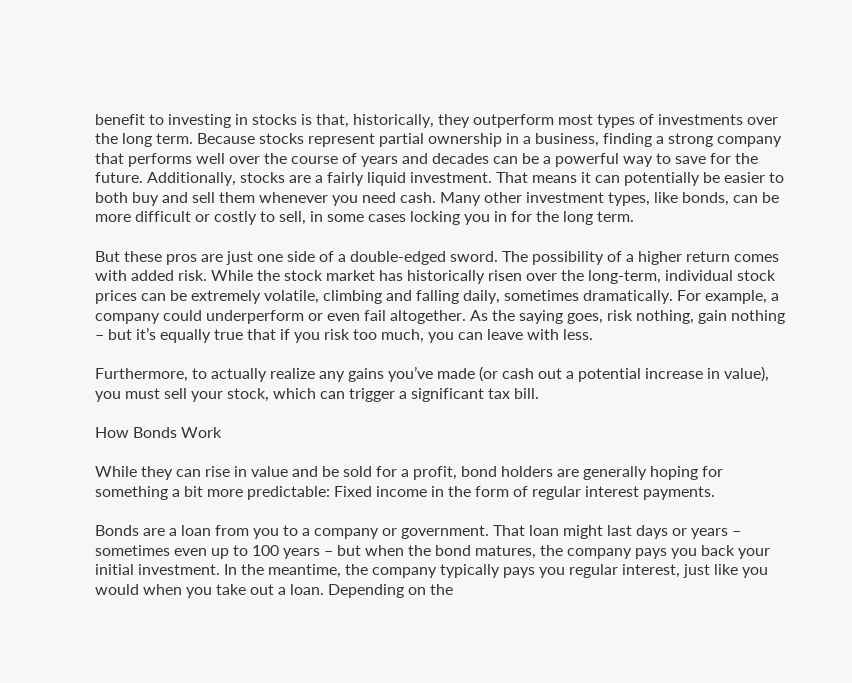benefit to investing in stocks is that, historically, they outperform most types of investments over the long term. Because stocks represent partial ownership in a business, finding a strong company that performs well over the course of years and decades can be a powerful way to save for the future. Additionally, stocks are a fairly liquid investment. That means it can potentially be easier to both buy and sell them whenever you need cash. Many other investment types, like bonds, can be more difficult or costly to sell, in some cases locking you in for the long term.

But these pros are just one side of a double-edged sword. The possibility of a higher return comes with added risk. While the stock market has historically risen over the long-term, individual stock prices can be extremely volatile, climbing and falling daily, sometimes dramatically. For example, a company could underperform or even fail altogether. As the saying goes, risk nothing, gain nothing – but it’s equally true that if you risk too much, you can leave with less.

Furthermore, to actually realize any gains you’ve made (or cash out a potential increase in value), you must sell your stock, which can trigger a significant tax bill.

How Bonds Work

While they can rise in value and be sold for a profit, bond holders are generally hoping for something a bit more predictable: Fixed income in the form of regular interest payments.

Bonds are a loan from you to a company or government. That loan might last days or years – sometimes even up to 100 years – but when the bond matures, the company pays you back your initial investment. In the meantime, the company typically pays you regular interest, just like you would when you take out a loan. Depending on the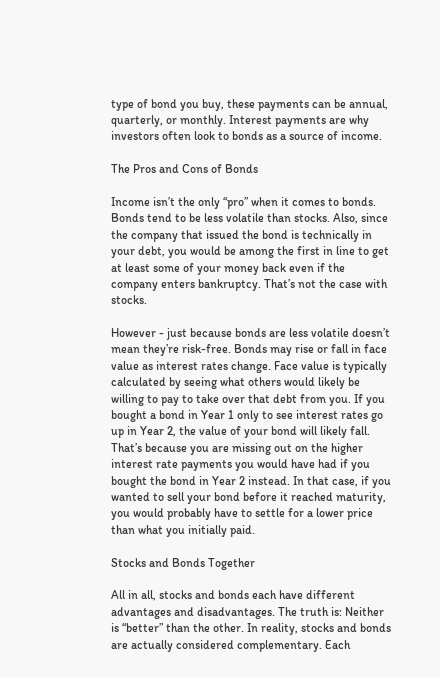type of bond you buy, these payments can be annual, quarterly, or monthly. Interest payments are why investors often look to bonds as a source of income.

The Pros and Cons of Bonds

Income isn’t the only “pro” when it comes to bonds. Bonds tend to be less volatile than stocks. Also, since the company that issued the bond is technically in your debt, you would be among the first in line to get at least some of your money back even if the company enters bankruptcy. That’s not the case with stocks.

However - just because bonds are less volatile doesn’t mean they’re risk-free. Bonds may rise or fall in face value as interest rates change. Face value is typically calculated by seeing what others would likely be willing to pay to take over that debt from you. If you bought a bond in Year 1 only to see interest rates go up in Year 2, the value of your bond will likely fall. That’s because you are missing out on the higher interest rate payments you would have had if you bought the bond in Year 2 instead. In that case, if you wanted to sell your bond before it reached maturity, you would probably have to settle for a lower price than what you initially paid.

Stocks and Bonds Together

All in all, stocks and bonds each have different advantages and disadvantages. The truth is: Neither is “better” than the other. In reality, stocks and bonds are actually considered complementary. Each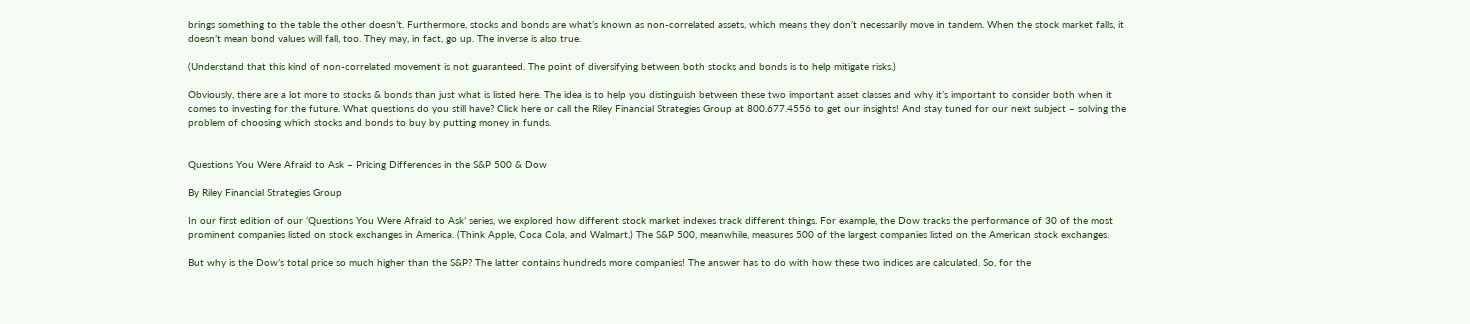brings something to the table the other doesn’t. Furthermore, stocks and bonds are what’s known as non-correlated assets, which means they don’t necessarily move in tandem. When the stock market falls, it doesn’t mean bond values will fall, too. They may, in fact, go up. The inverse is also true.

(Understand that this kind of non-correlated movement is not guaranteed. The point of diversifying between both stocks and bonds is to help mitigate risks.)

Obviously, there are a lot more to stocks & bonds than just what is listed here. The idea is to help you distinguish between these two important asset classes and why it’s important to consider both when it comes to investing for the future. What questions do you still have? Click here or call the Riley Financial Strategies Group at 800.677.4556 to get our insights! And stay tuned for our next subject – solving the problem of choosing which stocks and bonds to buy by putting money in funds.


Questions You Were Afraid to Ask – Pricing Differences in the S&P 500 & Dow

By Riley Financial Strategies Group

In our first edition of our ‘Questions You Were Afraid to Ask’ series, we explored how different stock market indexes track different things. For example, the Dow tracks the performance of 30 of the most prominent companies listed on stock exchanges in America. (Think Apple, Coca Cola, and Walmart.) The S&P 500, meanwhile, measures 500 of the largest companies listed on the American stock exchanges.

But why is the Dow’s total price so much higher than the S&P? The latter contains hundreds more companies! The answer has to do with how these two indices are calculated. So, for the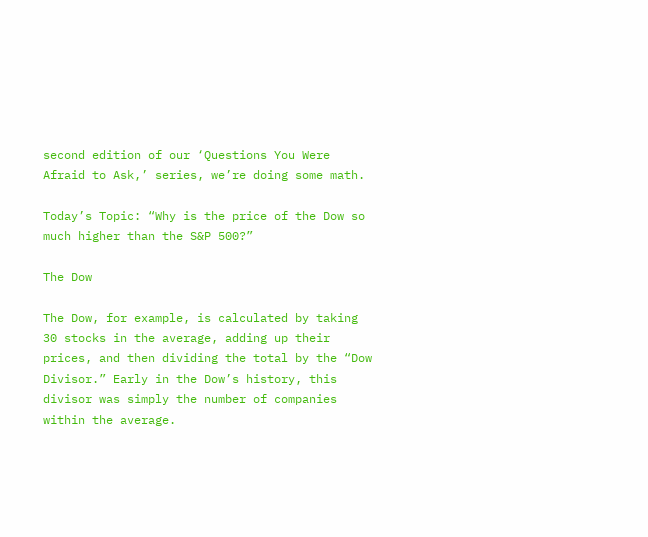second edition of our ‘Questions You Were Afraid to Ask,’ series, we’re doing some math.

Today’s Topic: “Why is the price of the Dow so much higher than the S&P 500?”

The Dow

The Dow, for example, is calculated by taking 30 stocks in the average, adding up their prices, and then dividing the total by the “Dow Divisor.” Early in the Dow’s history, this divisor was simply the number of companies within the average.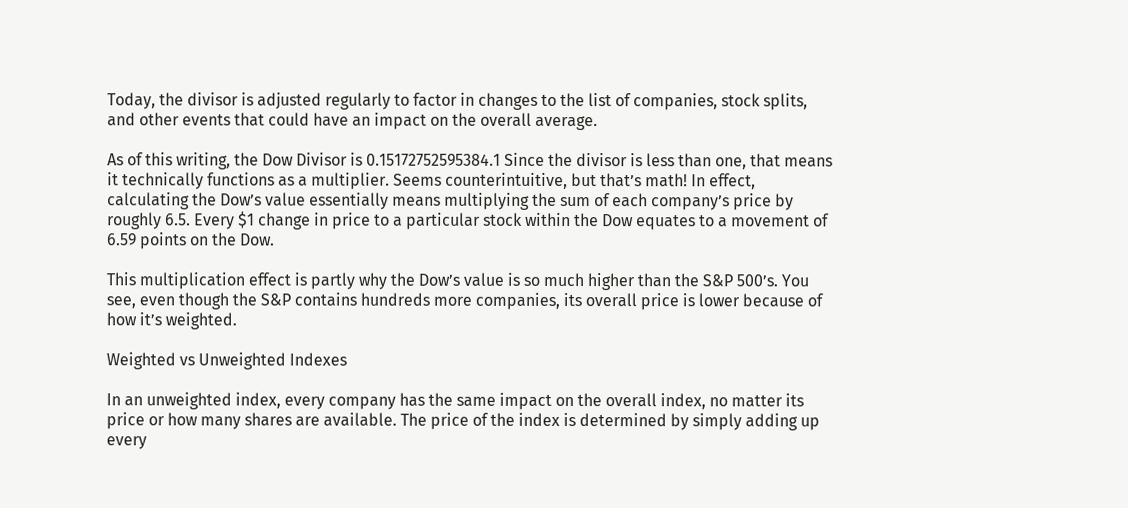Today, the divisor is adjusted regularly to factor in changes to the list of companies, stock splits, and other events that could have an impact on the overall average.

As of this writing, the Dow Divisor is 0.15172752595384.1 Since the divisor is less than one, that means it technically functions as a multiplier. Seems counterintuitive, but that’s math! In effect, calculating the Dow’s value essentially means multiplying the sum of each company’s price by roughly 6.5. Every $1 change in price to a particular stock within the Dow equates to a movement of 6.59 points on the Dow.

This multiplication effect is partly why the Dow’s value is so much higher than the S&P 500’s. You see, even though the S&P contains hundreds more companies, its overall price is lower because of how it’s weighted.

Weighted vs Unweighted Indexes

In an unweighted index, every company has the same impact on the overall index, no matter its price or how many shares are available. The price of the index is determined by simply adding up every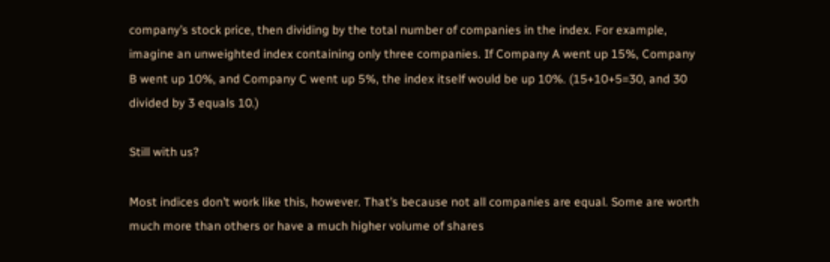company’s stock price, then dividing by the total number of companies in the index. For example, imagine an unweighted index containing only three companies. If Company A went up 15%, Company B went up 10%, and Company C went up 5%, the index itself would be up 10%. (15+10+5=30, and 30 divided by 3 equals 10.)

Still with us?

Most indices don’t work like this, however. That’s because not all companies are equal. Some are worth much more than others or have a much higher volume of shares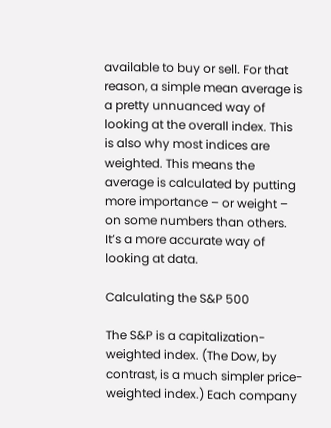available to buy or sell. For that reason, a simple mean average is a pretty unnuanced way of looking at the overall index. This is also why most indices are weighted. This means the average is calculated by putting more importance – or weight – on some numbers than others. It’s a more accurate way of looking at data.

Calculating the S&P 500

The S&P is a capitalization-weighted index. (The Dow, by contrast, is a much simpler price-weighted index.) Each company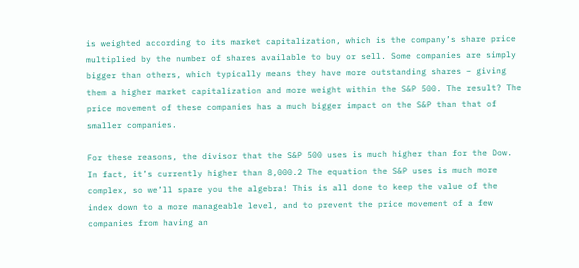is weighted according to its market capitalization, which is the company’s share price multiplied by the number of shares available to buy or sell. Some companies are simply bigger than others, which typically means they have more outstanding shares – giving them a higher market capitalization and more weight within the S&P 500. The result? The price movement of these companies has a much bigger impact on the S&P than that of smaller companies.

For these reasons, the divisor that the S&P 500 uses is much higher than for the Dow. In fact, it’s currently higher than 8,000.2 The equation the S&P uses is much more complex, so we’ll spare you the algebra! This is all done to keep the value of the index down to a more manageable level, and to prevent the price movement of a few companies from having an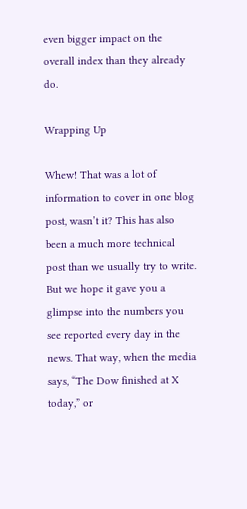even bigger impact on the overall index than they already do.

Wrapping Up

Whew! That was a lot of information to cover in one blog post, wasn’t it? This has also been a much more technical post than we usually try to write. But we hope it gave you a glimpse into the numbers you see reported every day in the news. That way, when the media says, “The Dow finished at X today,” or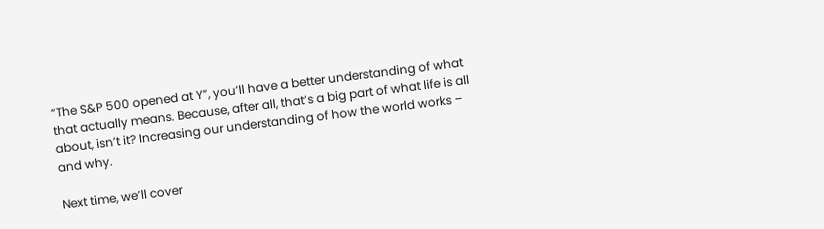“The S&P 500 opened at Y”, you’ll have a better understanding of what that actually means. Because, after all, that’s a big part of what life is all about, isn’t it? Increasing our understanding of how the world works – and why.

Next time, we’ll cover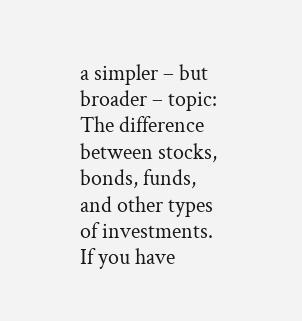a simpler – but broader – topic: The difference between stocks, bonds, funds, and other types of investments. If you have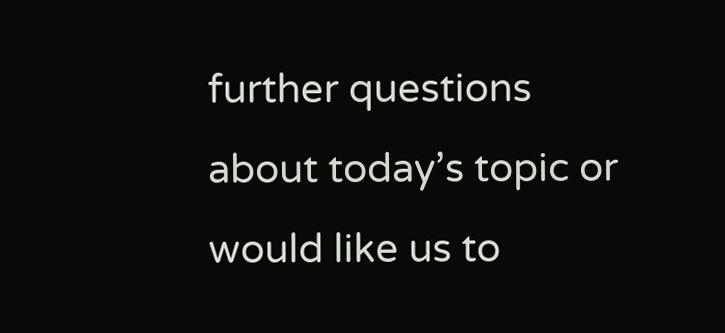further questions about today’s topic or would like us to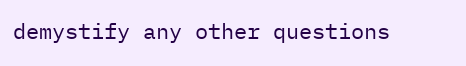demystify any other questions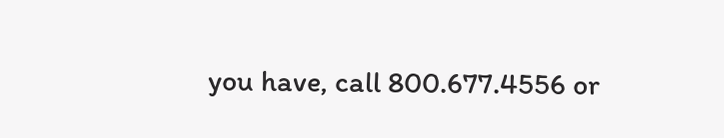you have, call 800.677.4556 or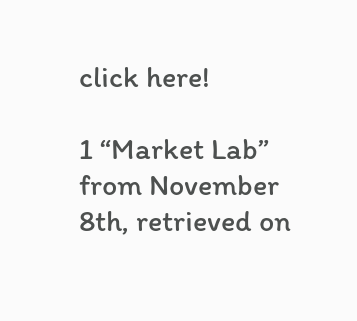click here!

1 “Market Lab” from November 8th, retrieved on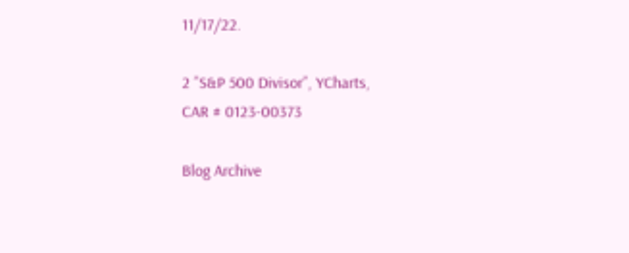11/17/22.

2 ”S&P 500 Divisor”, YCharts,
CAR # 0123-00373

Blog Archive